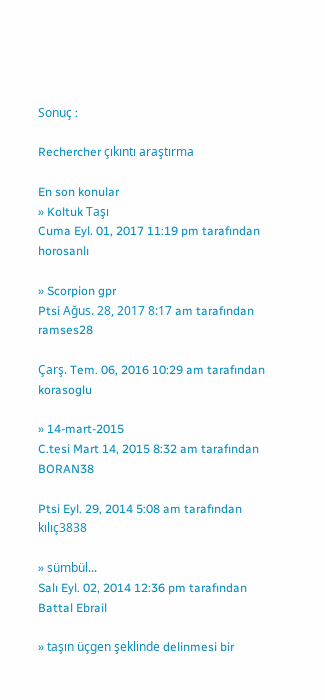Sonuç :

Rechercher çıkıntı araştırma

En son konular
» Koltuk Taşı
Cuma Eyl. 01, 2017 11:19 pm tarafından horosanlı

» Scorpion gpr
Ptsi Ağus. 28, 2017 8:17 am tarafından ramses28

Çarş. Tem. 06, 2016 10:29 am tarafından korasoglu

» 14-mart-2015
C.tesi Mart 14, 2015 8:32 am tarafından BORAN38

Ptsi Eyl. 29, 2014 5:08 am tarafından kılıç3838

» sümbül...
Salı Eyl. 02, 2014 12:36 pm tarafından Battal Ebrail

» taşın üçgen şeklinde delinmesi bir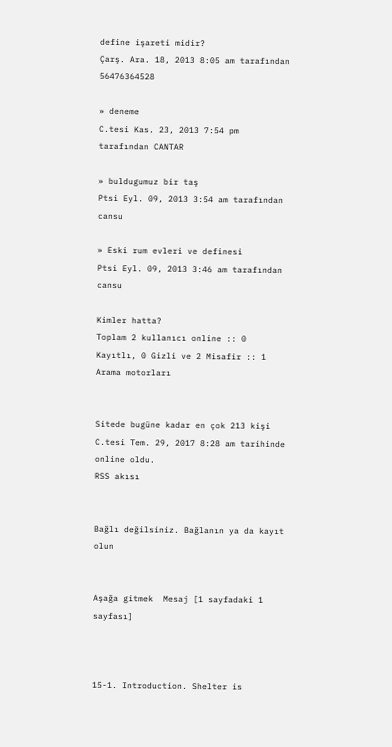define işareti midir?
Çarş. Ara. 18, 2013 8:05 am tarafından 56476364528

» deneme
C.tesi Kas. 23, 2013 7:54 pm tarafından CANTAR

» buldugumuz bir taş
Ptsi Eyl. 09, 2013 3:54 am tarafından cansu

» Eski rum evleri ve definesi
Ptsi Eyl. 09, 2013 3:46 am tarafından cansu

Kimler hatta?
Toplam 2 kullanıcı online :: 0 Kayıtlı, 0 Gizli ve 2 Misafir :: 1 Arama motorları


Sitede bugüne kadar en çok 213 kişi C.tesi Tem. 29, 2017 8:28 am tarihinde online oldu.
RSS akısı


Bağlı değilsiniz. Bağlanın ya da kayıt olun


Aşağa gitmek  Mesaj [1 sayfadaki 1 sayfası]



15-1. Introduction. Shelter is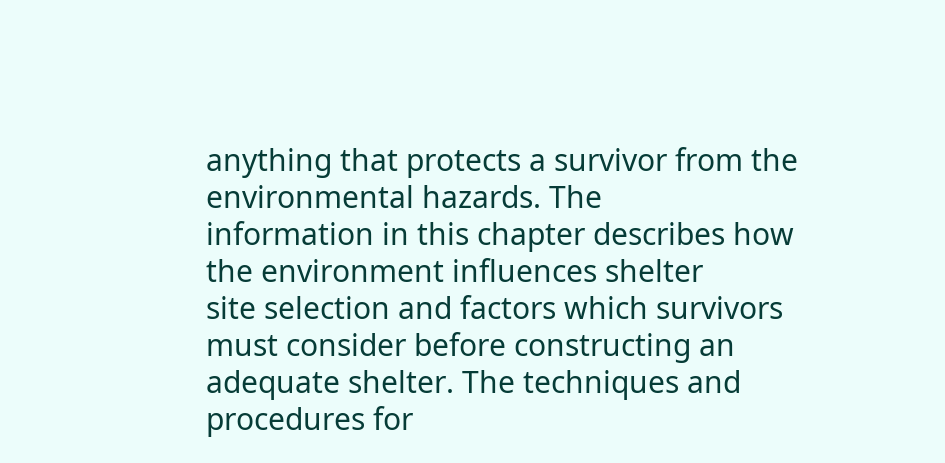anything that protects a survivor from the environmental hazards. The
information in this chapter describes how the environment influences shelter
site selection and factors which survivors must consider before constructing an
adequate shelter. The techniques and procedures for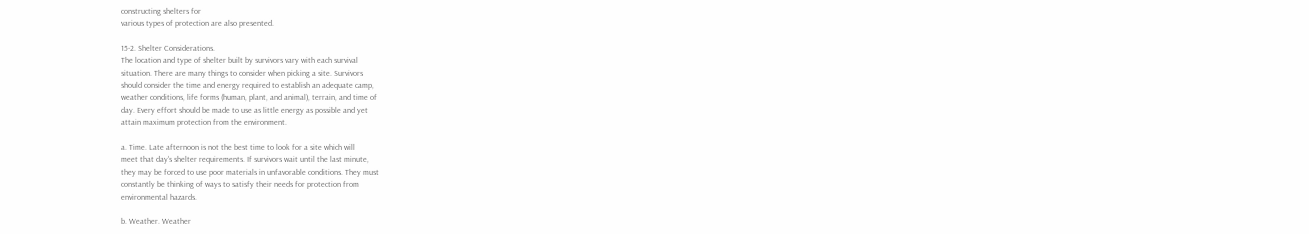constructing shelters for
various types of protection are also presented.

15-2. Shelter Considerations.
The location and type of shelter built by survivors vary with each survival
situation. There are many things to consider when picking a site. Survivors
should consider the time and energy required to establish an adequate camp,
weather conditions, life forms (human, plant, and animal), terrain, and time of
day. Every effort should be made to use as little energy as possible and yet
attain maximum protection from the environment.

a. Time. Late afternoon is not the best time to look for a site which will
meet that day's shelter requirements. If survivors wait until the last minute,
they may be forced to use poor materials in unfavorable conditions. They must
constantly be thinking of ways to satisfy their needs for protection from
environmental hazards.

b. Weather. Weather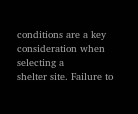conditions are a key consideration when selecting a
shelter site. Failure to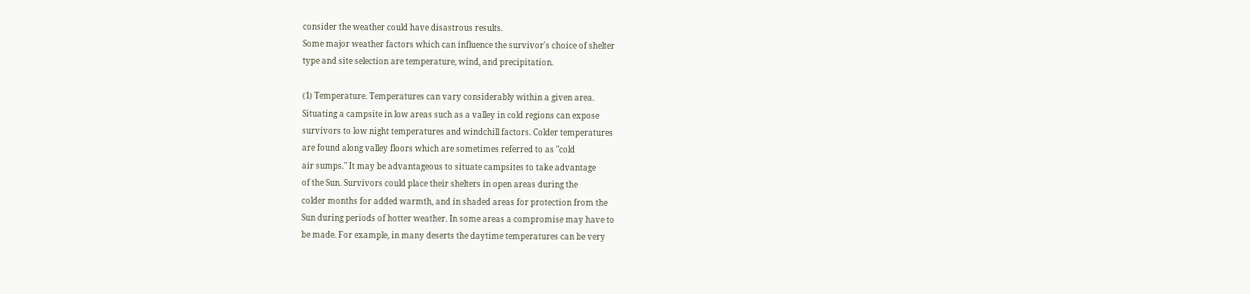consider the weather could have disastrous results.
Some major weather factors which can influence the survivor's choice of shelter
type and site selection are temperature, wind, and precipitation.

(1) Temperature. Temperatures can vary considerably within a given area.
Situating a campsite in low areas such as a valley in cold regions can expose
survivors to low night temperatures and windchill factors. Colder temperatures
are found along valley floors which are sometimes referred to as "cold
air sumps." It may be advantageous to situate campsites to take advantage
of the Sun. Survivors could place their shelters in open areas during the
colder months for added warmth, and in shaded areas for protection from the
Sun during periods of hotter weather. In some areas a compromise may have to
be made. For example, in many deserts the daytime temperatures can be very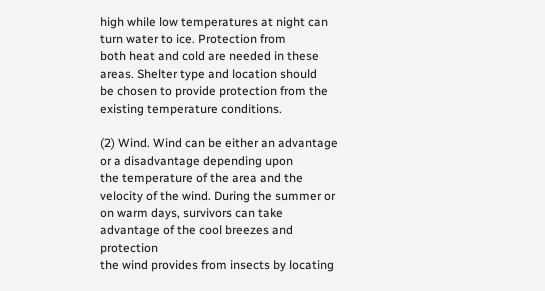high while low temperatures at night can turn water to ice. Protection from
both heat and cold are needed in these areas. Shelter type and location should
be chosen to provide protection from the existing temperature conditions.

(2) Wind. Wind can be either an advantage or a disadvantage depending upon
the temperature of the area and the velocity of the wind. During the summer or
on warm days, survivors can take advantage of the cool breezes and protection
the wind provides from insects by locating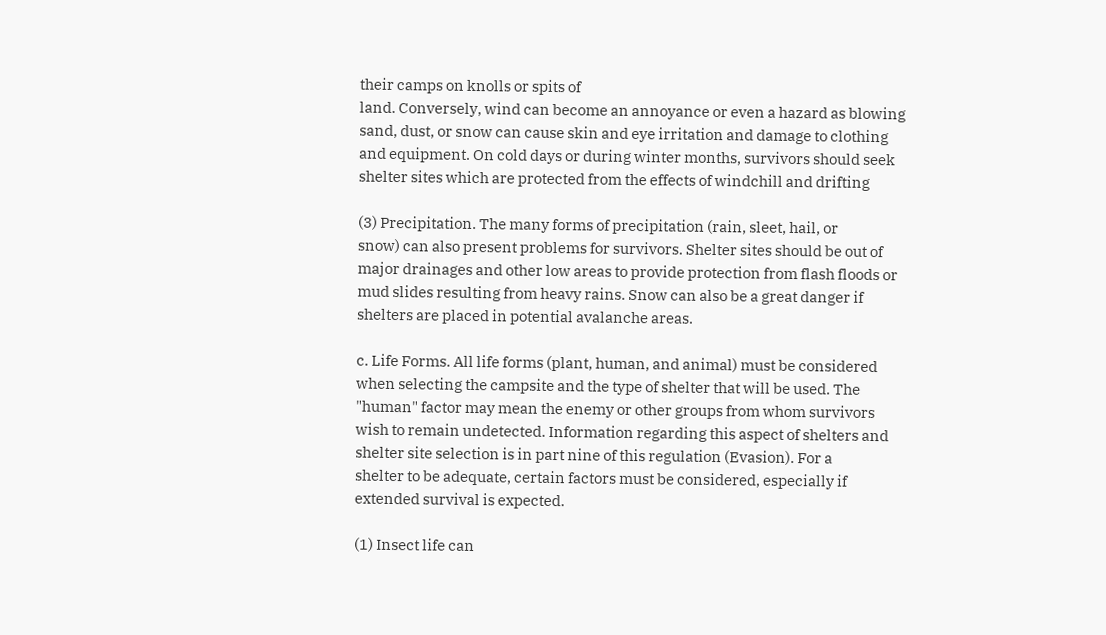their camps on knolls or spits of
land. Conversely, wind can become an annoyance or even a hazard as blowing
sand, dust, or snow can cause skin and eye irritation and damage to clothing
and equipment. On cold days or during winter months, survivors should seek
shelter sites which are protected from the effects of windchill and drifting

(3) Precipitation. The many forms of precipitation (rain, sleet, hail, or
snow) can also present problems for survivors. Shelter sites should be out of
major drainages and other low areas to provide protection from flash floods or
mud slides resulting from heavy rains. Snow can also be a great danger if
shelters are placed in potential avalanche areas.

c. Life Forms. All life forms (plant, human, and animal) must be considered
when selecting the campsite and the type of shelter that will be used. The
"human" factor may mean the enemy or other groups from whom survivors
wish to remain undetected. Information regarding this aspect of shelters and
shelter site selection is in part nine of this regulation (Evasion). For a
shelter to be adequate, certain factors must be considered, especially if
extended survival is expected.

(1) Insect life can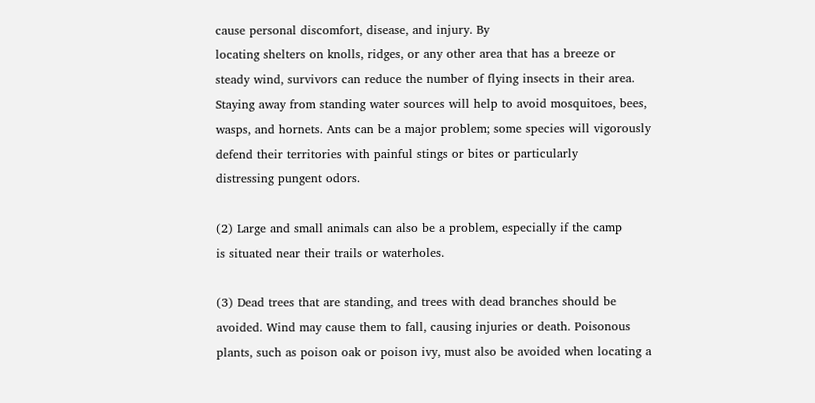cause personal discomfort, disease, and injury. By
locating shelters on knolls, ridges, or any other area that has a breeze or
steady wind, survivors can reduce the number of flying insects in their area.
Staying away from standing water sources will help to avoid mosquitoes, bees,
wasps, and hornets. Ants can be a major problem; some species will vigorously
defend their territories with painful stings or bites or particularly
distressing pungent odors.

(2) Large and small animals can also be a problem, especially if the camp
is situated near their trails or waterholes.

(3) Dead trees that are standing, and trees with dead branches should be
avoided. Wind may cause them to fall, causing injuries or death. Poisonous
plants, such as poison oak or poison ivy, must also be avoided when locating a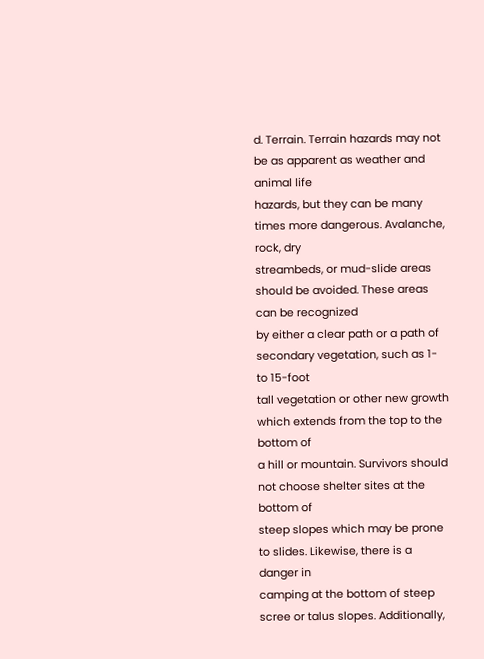d. Terrain. Terrain hazards may not be as apparent as weather and animal life
hazards, but they can be many times more dangerous. Avalanche, rock, dry
streambeds, or mud-slide areas should be avoided. These areas can be recognized
by either a clear path or a path of secondary vegetation, such as 1- to 15-foot
tall vegetation or other new growth which extends from the top to the bottom of
a hill or mountain. Survivors should not choose shelter sites at the bottom of
steep slopes which may be prone to slides. Likewise, there is a danger in
camping at the bottom of steep scree or talus slopes. Additionally,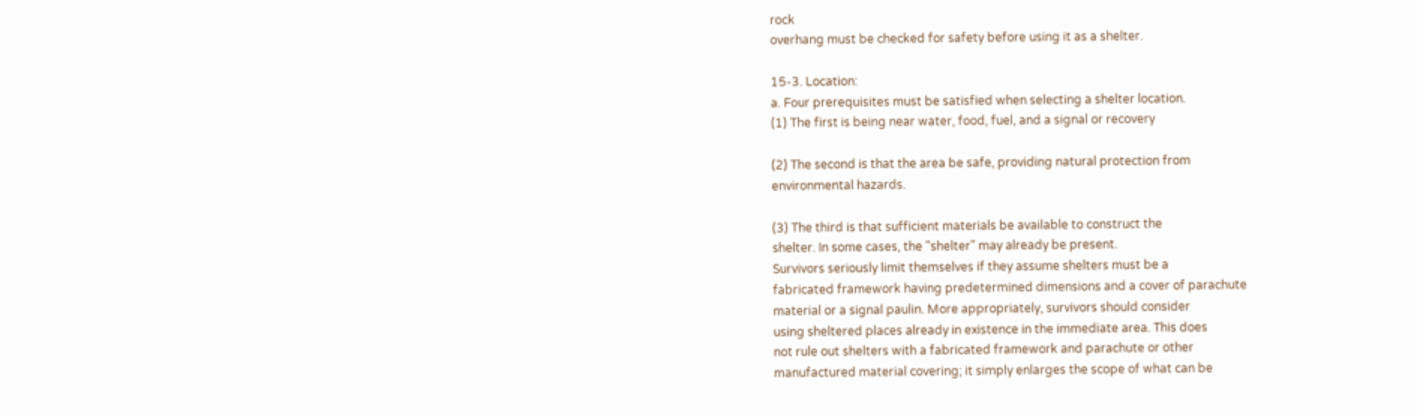rock
overhang must be checked for safety before using it as a shelter.

15-3. Location:
a. Four prerequisites must be satisfied when selecting a shelter location.
(1) The first is being near water, food, fuel, and a signal or recovery

(2) The second is that the area be safe, providing natural protection from
environmental hazards.

(3) The third is that sufficient materials be available to construct the
shelter. In some cases, the "shelter" may already be present.
Survivors seriously limit themselves if they assume shelters must be a
fabricated framework having predetermined dimensions and a cover of parachute
material or a signal paulin. More appropriately, survivors should consider
using sheltered places already in existence in the immediate area. This does
not rule out shelters with a fabricated framework and parachute or other
manufactured material covering; it simply enlarges the scope of what can be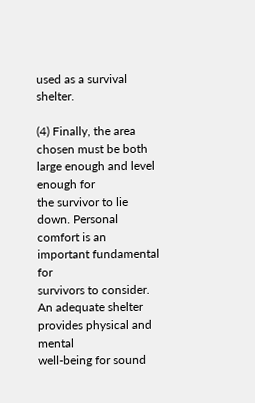used as a survival shelter.

(4) Finally, the area chosen must be both large enough and level enough for
the survivor to lie down. Personal comfort is an important fundamental for
survivors to consider. An adequate shelter provides physical and mental
well-being for sound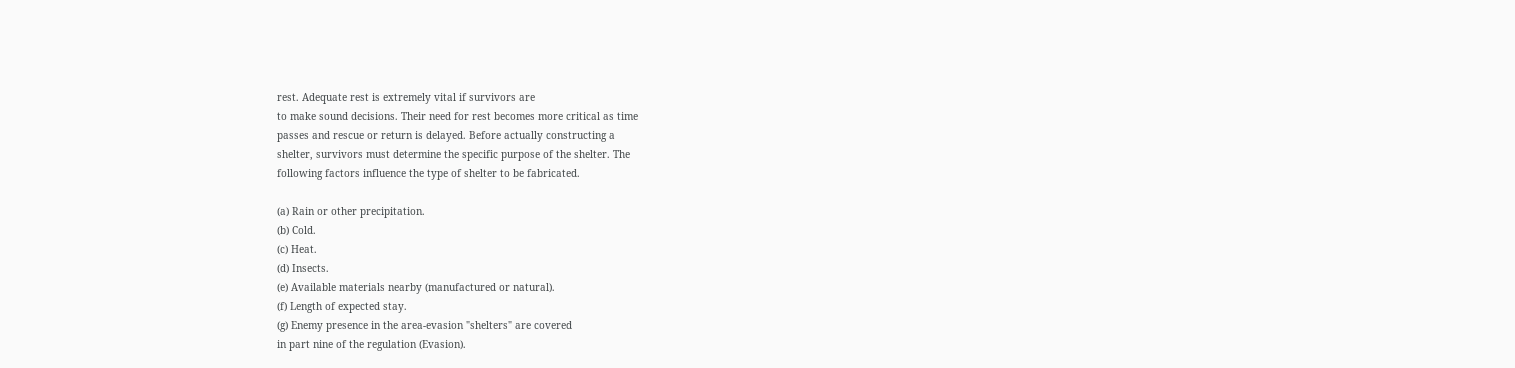rest. Adequate rest is extremely vital if survivors are
to make sound decisions. Their need for rest becomes more critical as time
passes and rescue or return is delayed. Before actually constructing a
shelter, survivors must determine the specific purpose of the shelter. The
following factors influence the type of shelter to be fabricated.

(a) Rain or other precipitation.
(b) Cold.
(c) Heat.
(d) Insects.
(e) Available materials nearby (manufactured or natural).
(f) Length of expected stay.
(g) Enemy presence in the area-evasion "shelters" are covered
in part nine of the regulation (Evasion).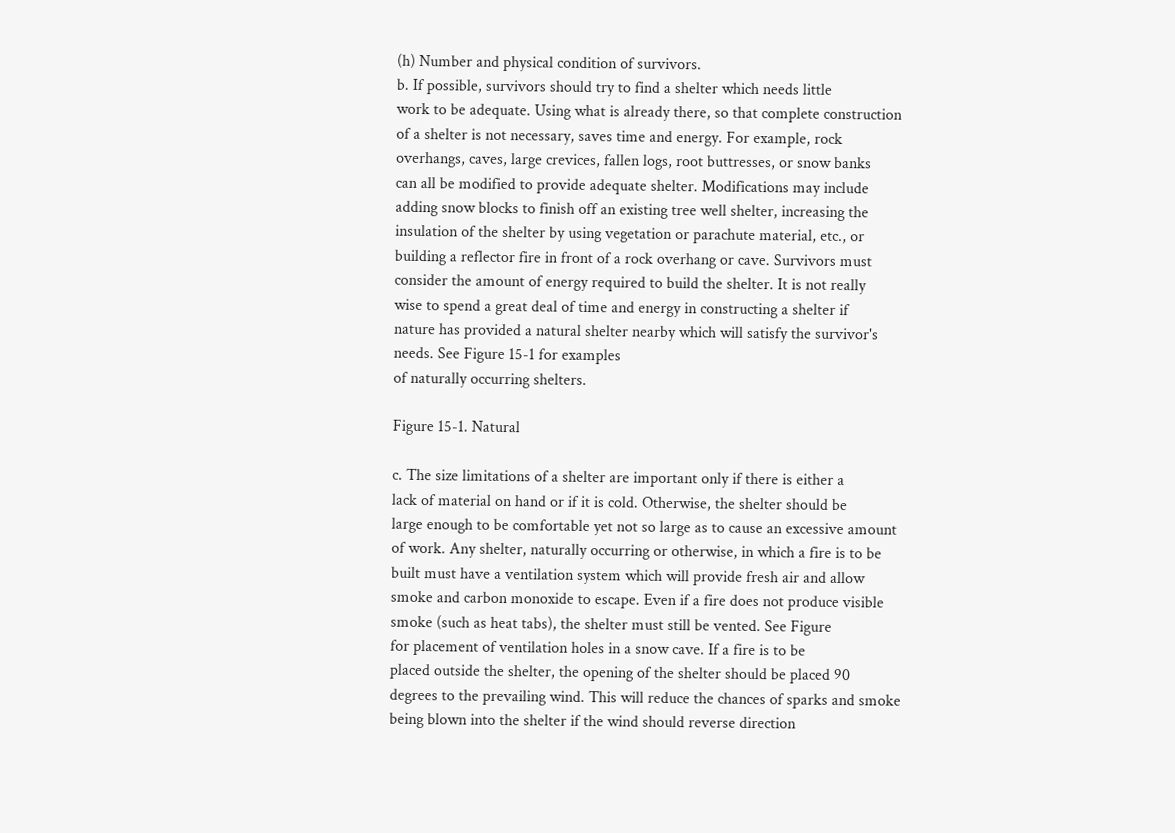(h) Number and physical condition of survivors.
b. If possible, survivors should try to find a shelter which needs little
work to be adequate. Using what is already there, so that complete construction
of a shelter is not necessary, saves time and energy. For example, rock
overhangs, caves, large crevices, fallen logs, root buttresses, or snow banks
can all be modified to provide adequate shelter. Modifications may include
adding snow blocks to finish off an existing tree well shelter, increasing the
insulation of the shelter by using vegetation or parachute material, etc., or
building a reflector fire in front of a rock overhang or cave. Survivors must
consider the amount of energy required to build the shelter. It is not really
wise to spend a great deal of time and energy in constructing a shelter if
nature has provided a natural shelter nearby which will satisfy the survivor's
needs. See Figure 15-1 for examples
of naturally occurring shelters.

Figure 15-1. Natural

c. The size limitations of a shelter are important only if there is either a
lack of material on hand or if it is cold. Otherwise, the shelter should be
large enough to be comfortable yet not so large as to cause an excessive amount
of work. Any shelter, naturally occurring or otherwise, in which a fire is to be
built must have a ventilation system which will provide fresh air and allow
smoke and carbon monoxide to escape. Even if a fire does not produce visible
smoke (such as heat tabs), the shelter must still be vented. See Figure
for placement of ventilation holes in a snow cave. If a fire is to be
placed outside the shelter, the opening of the shelter should be placed 90
degrees to the prevailing wind. This will reduce the chances of sparks and smoke
being blown into the shelter if the wind should reverse direction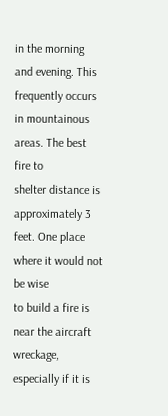in the morning
and evening. This frequently occurs in mountainous areas. The best fire to
shelter distance is approximately 3 feet. One place where it would not be wise
to build a fire is near the aircraft wreckage, especially if it is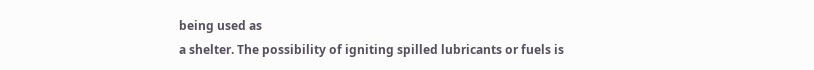being used as
a shelter. The possibility of igniting spilled lubricants or fuels is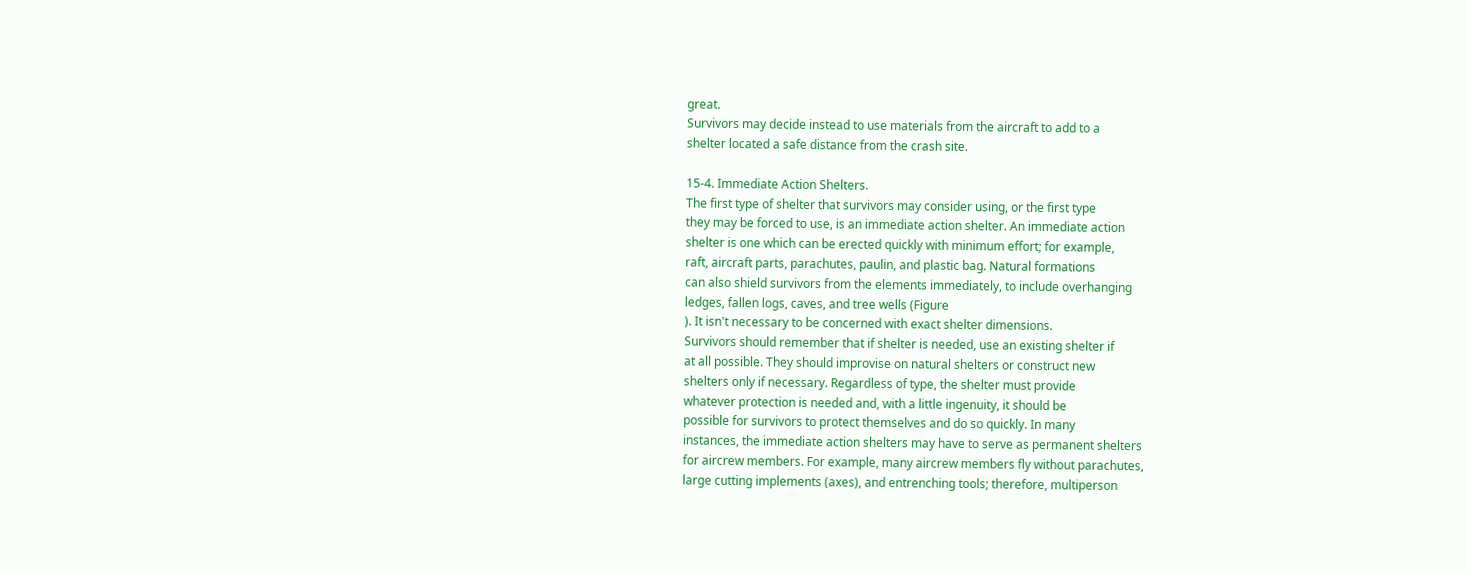great.
Survivors may decide instead to use materials from the aircraft to add to a
shelter located a safe distance from the crash site.

15-4. Immediate Action Shelters.
The first type of shelter that survivors may consider using, or the first type
they may be forced to use, is an immediate action shelter. An immediate action
shelter is one which can be erected quickly with minimum effort; for example,
raft, aircraft parts, parachutes, paulin, and plastic bag. Natural formations
can also shield survivors from the elements immediately, to include overhanging
ledges, fallen logs, caves, and tree wells (Figure
). It isn't necessary to be concerned with exact shelter dimensions.
Survivors should remember that if shelter is needed, use an existing shelter if
at all possible. They should improvise on natural shelters or construct new
shelters only if necessary. Regardless of type, the shelter must provide
whatever protection is needed and, with a little ingenuity, it should be
possible for survivors to protect themselves and do so quickly. In many
instances, the immediate action shelters may have to serve as permanent shelters
for aircrew members. For example, many aircrew members fly without parachutes,
large cutting implements (axes), and entrenching tools; therefore, multiperson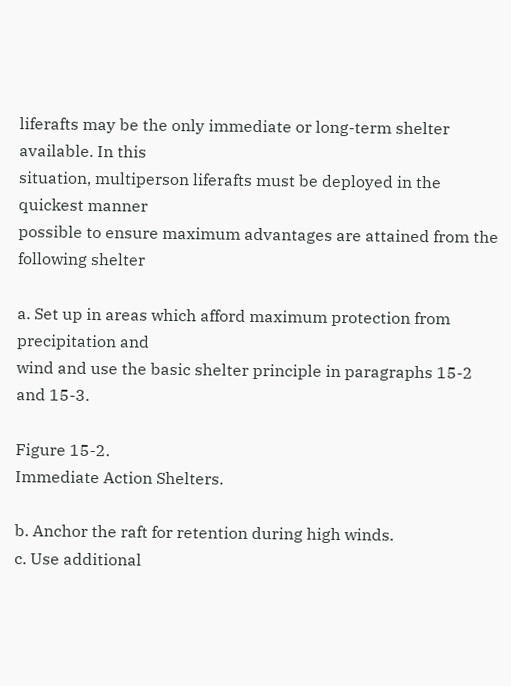liferafts may be the only immediate or long-term shelter available. In this
situation, multiperson liferafts must be deployed in the quickest manner
possible to ensure maximum advantages are attained from the following shelter

a. Set up in areas which afford maximum protection from precipitation and
wind and use the basic shelter principle in paragraphs 15-2 and 15-3.

Figure 15-2.
Immediate Action Shelters.

b. Anchor the raft for retention during high winds.
c. Use additional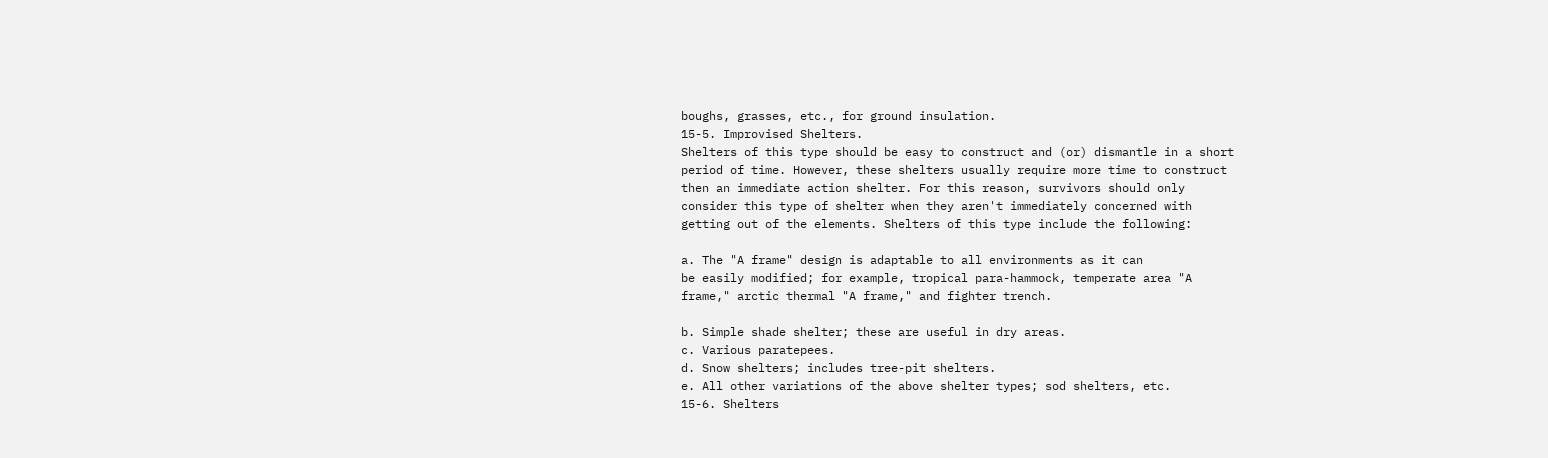boughs, grasses, etc., for ground insulation.
15-5. Improvised Shelters.
Shelters of this type should be easy to construct and (or) dismantle in a short
period of time. However, these shelters usually require more time to construct
then an immediate action shelter. For this reason, survivors should only
consider this type of shelter when they aren't immediately concerned with
getting out of the elements. Shelters of this type include the following:

a. The "A frame" design is adaptable to all environments as it can
be easily modified; for example, tropical para-hammock, temperate area "A
frame," arctic thermal "A frame," and fighter trench.

b. Simple shade shelter; these are useful in dry areas.
c. Various paratepees.
d. Snow shelters; includes tree-pit shelters.
e. All other variations of the above shelter types; sod shelters, etc.
15-6. Shelters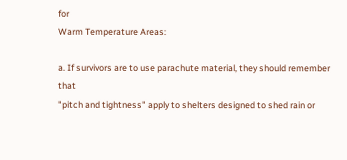for
Warm Temperature Areas:

a. If survivors are to use parachute material, they should remember that
"pitch and tightness" apply to shelters designed to shed rain or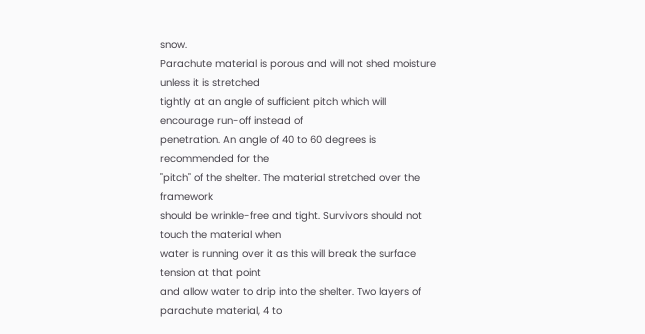snow.
Parachute material is porous and will not shed moisture unless it is stretched
tightly at an angle of sufficient pitch which will encourage run-off instead of
penetration. An angle of 40 to 60 degrees is recommended for the
"pitch" of the shelter. The material stretched over the framework
should be wrinkle-free and tight. Survivors should not touch the material when
water is running over it as this will break the surface tension at that point
and allow water to drip into the shelter. Two layers of parachute material, 4 to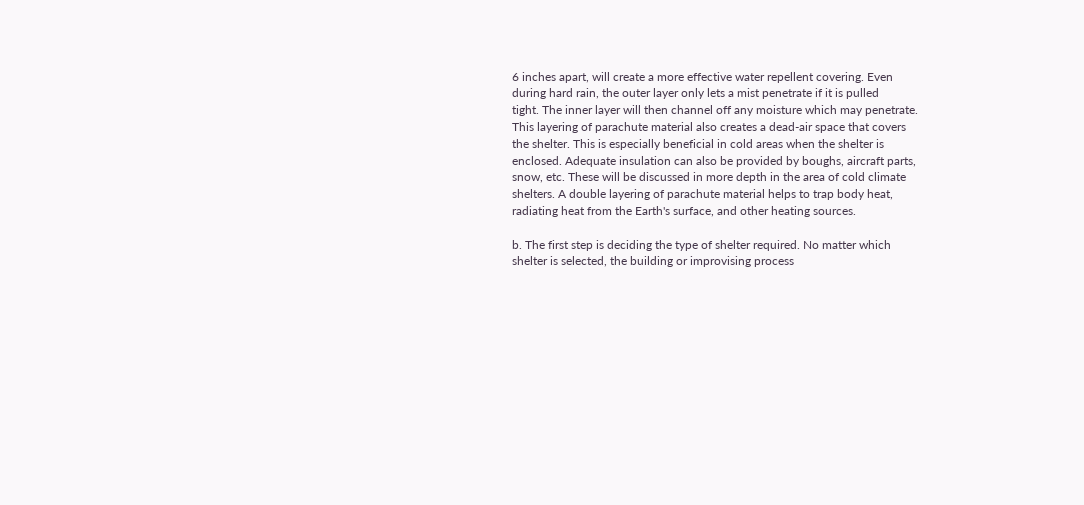6 inches apart, will create a more effective water repellent covering. Even
during hard rain, the outer layer only lets a mist penetrate if it is pulled
tight. The inner layer will then channel off any moisture which may penetrate.
This layering of parachute material also creates a dead-air space that covers
the shelter. This is especially beneficial in cold areas when the shelter is
enclosed. Adequate insulation can also be provided by boughs, aircraft parts,
snow, etc. These will be discussed in more depth in the area of cold climate
shelters. A double layering of parachute material helps to trap body heat,
radiating heat from the Earth's surface, and other heating sources.

b. The first step is deciding the type of shelter required. No matter which
shelter is selected, the building or improvising process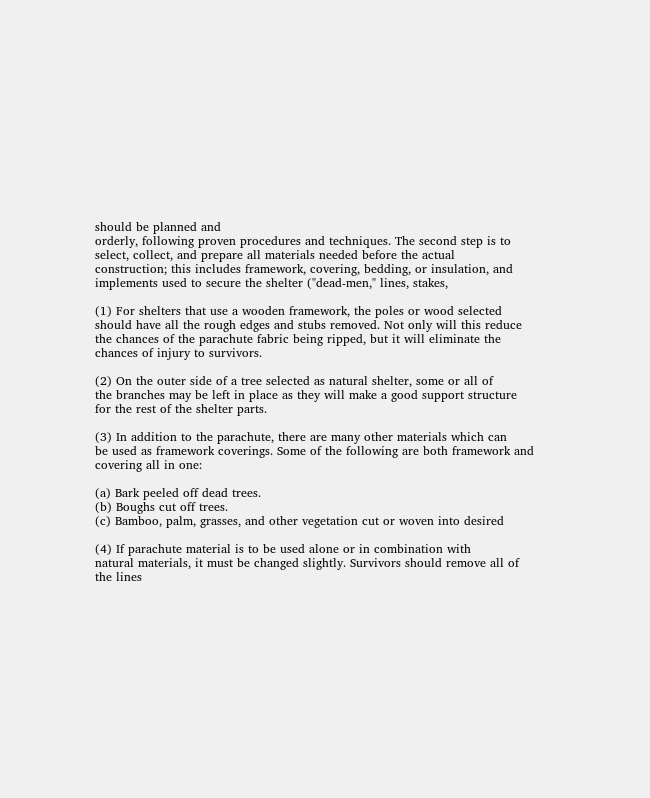should be planned and
orderly, following proven procedures and techniques. The second step is to
select, collect, and prepare all materials needed before the actual
construction; this includes framework, covering, bedding, or insulation, and
implements used to secure the shelter ("dead-men," lines, stakes,

(1) For shelters that use a wooden framework, the poles or wood selected
should have all the rough edges and stubs removed. Not only will this reduce
the chances of the parachute fabric being ripped, but it will eliminate the
chances of injury to survivors.

(2) On the outer side of a tree selected as natural shelter, some or all of
the branches may be left in place as they will make a good support structure
for the rest of the shelter parts.

(3) In addition to the parachute, there are many other materials which can
be used as framework coverings. Some of the following are both framework and
covering all in one:

(a) Bark peeled off dead trees.
(b) Boughs cut off trees.
(c) Bamboo, palm, grasses, and other vegetation cut or woven into desired

(4) If parachute material is to be used alone or in combination with
natural materials, it must be changed slightly. Survivors should remove all of
the lines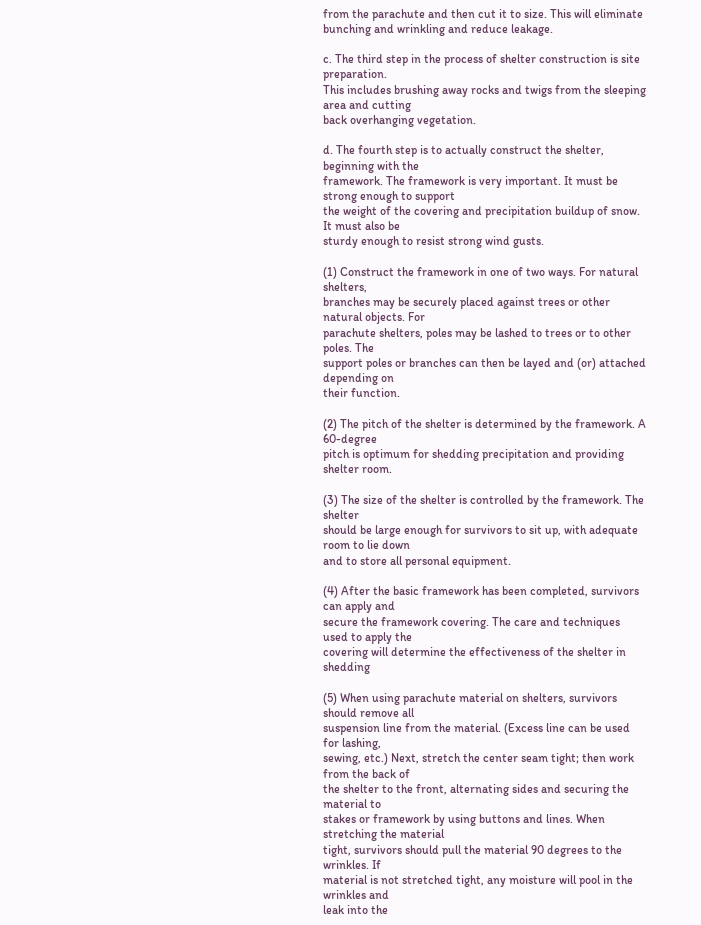from the parachute and then cut it to size. This will eliminate
bunching and wrinkling and reduce leakage.

c. The third step in the process of shelter construction is site preparation.
This includes brushing away rocks and twigs from the sleeping area and cutting
back overhanging vegetation.

d. The fourth step is to actually construct the shelter, beginning with the
framework. The framework is very important. It must be strong enough to support
the weight of the covering and precipitation buildup of snow. It must also be
sturdy enough to resist strong wind gusts.

(1) Construct the framework in one of two ways. For natural shelters,
branches may be securely placed against trees or other natural objects. For
parachute shelters, poles may be lashed to trees or to other poles. The
support poles or branches can then be layed and (or) attached depending on
their function.

(2) The pitch of the shelter is determined by the framework. A 60-degree
pitch is optimum for shedding precipitation and providing shelter room.

(3) The size of the shelter is controlled by the framework. The shelter
should be large enough for survivors to sit up, with adequate room to lie down
and to store all personal equipment.

(4) After the basic framework has been completed, survivors can apply and
secure the framework covering. The care and techniques used to apply the
covering will determine the effectiveness of the shelter in shedding

(5) When using parachute material on shelters, survivors should remove all
suspension line from the material. (Excess line can be used for lashing,
sewing, etc.) Next, stretch the center seam tight; then work from the back of
the shelter to the front, alternating sides and securing the material to
stakes or framework by using buttons and lines. When stretching the material
tight, survivors should pull the material 90 degrees to the wrinkles. If
material is not stretched tight, any moisture will pool in the wrinkles and
leak into the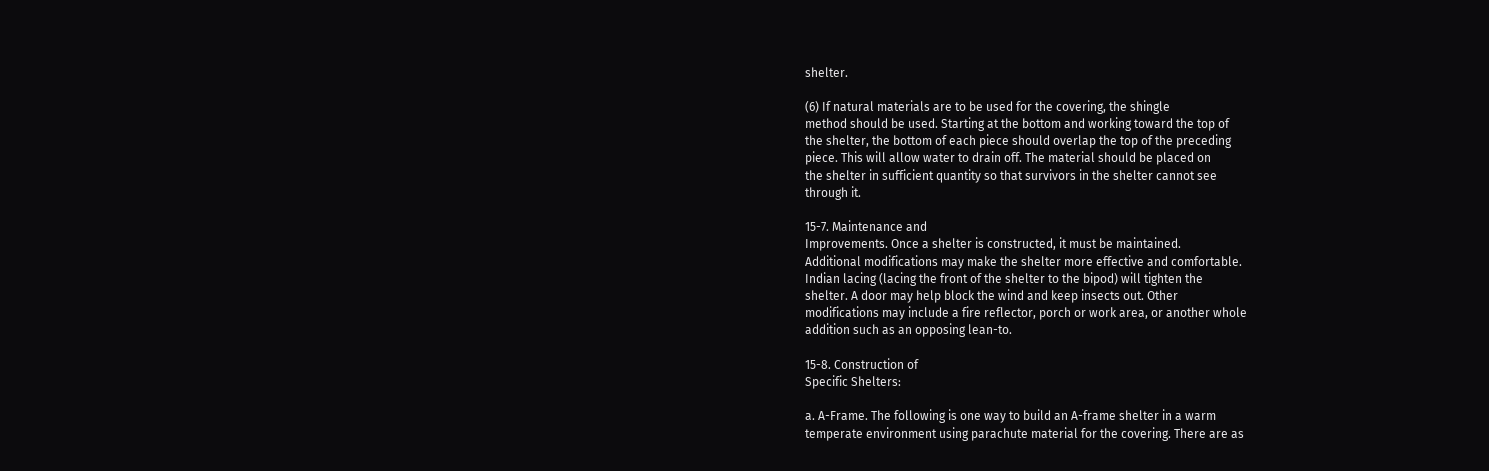shelter.

(6) If natural materials are to be used for the covering, the shingle
method should be used. Starting at the bottom and working toward the top of
the shelter, the bottom of each piece should overlap the top of the preceding
piece. This will allow water to drain off. The material should be placed on
the shelter in sufficient quantity so that survivors in the shelter cannot see
through it.

15-7. Maintenance and
Improvements. Once a shelter is constructed, it must be maintained.
Additional modifications may make the shelter more effective and comfortable.
Indian lacing (lacing the front of the shelter to the bipod) will tighten the
shelter. A door may help block the wind and keep insects out. Other
modifications may include a fire reflector, porch or work area, or another whole
addition such as an opposing lean-to.

15-8. Construction of
Specific Shelters:

a. A-Frame. The following is one way to build an A-frame shelter in a warm
temperate environment using parachute material for the covering. There are as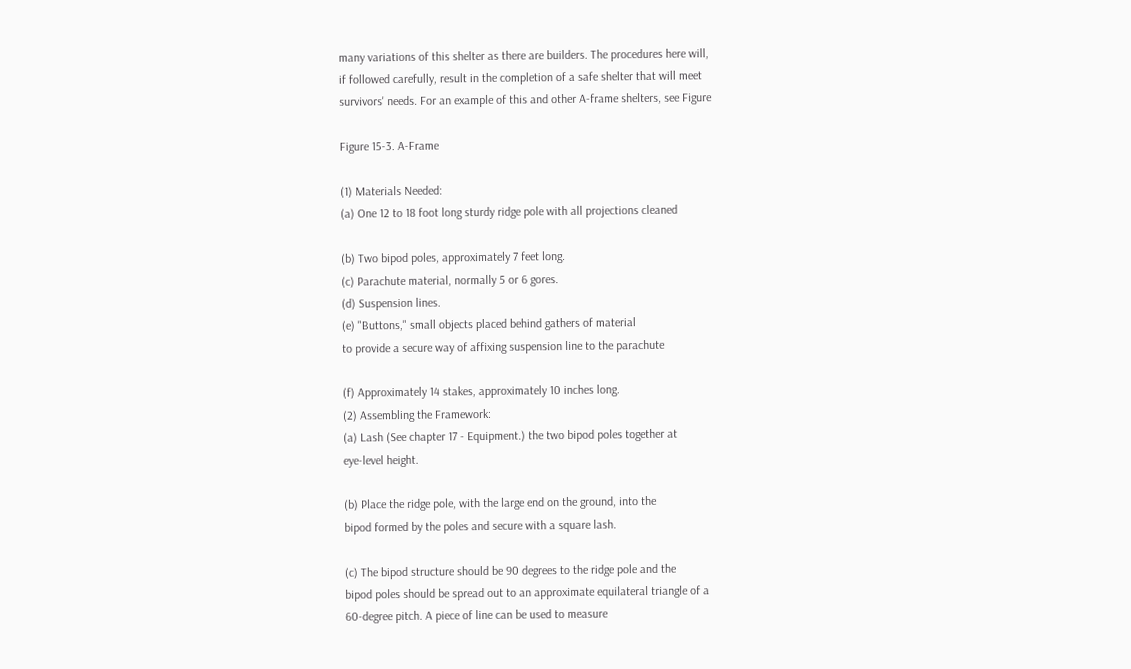many variations of this shelter as there are builders. The procedures here will,
if followed carefully, result in the completion of a safe shelter that will meet
survivors' needs. For an example of this and other A-frame shelters, see Figure

Figure 15-3. A-Frame

(1) Materials Needed:
(a) One 12 to 18 foot long sturdy ridge pole with all projections cleaned

(b) Two bipod poles, approximately 7 feet long.
(c) Parachute material, normally 5 or 6 gores.
(d) Suspension lines.
(e) "Buttons," small objects placed behind gathers of material
to provide a secure way of affixing suspension line to the parachute

(f) Approximately 14 stakes, approximately 10 inches long.
(2) Assembling the Framework:
(a) Lash (See chapter 17 - Equipment.) the two bipod poles together at
eye-level height.

(b) Place the ridge pole, with the large end on the ground, into the
bipod formed by the poles and secure with a square lash.

(c) The bipod structure should be 90 degrees to the ridge pole and the
bipod poles should be spread out to an approximate equilateral triangle of a
60-degree pitch. A piece of line can be used to measure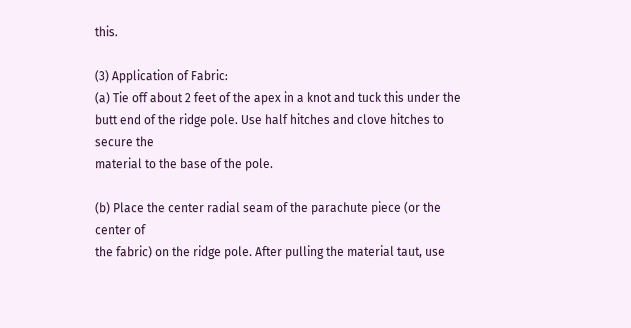this.

(3) Application of Fabric:
(a) Tie off about 2 feet of the apex in a knot and tuck this under the
butt end of the ridge pole. Use half hitches and clove hitches to secure the
material to the base of the pole.

(b) Place the center radial seam of the parachute piece (or the center of
the fabric) on the ridge pole. After pulling the material taut, use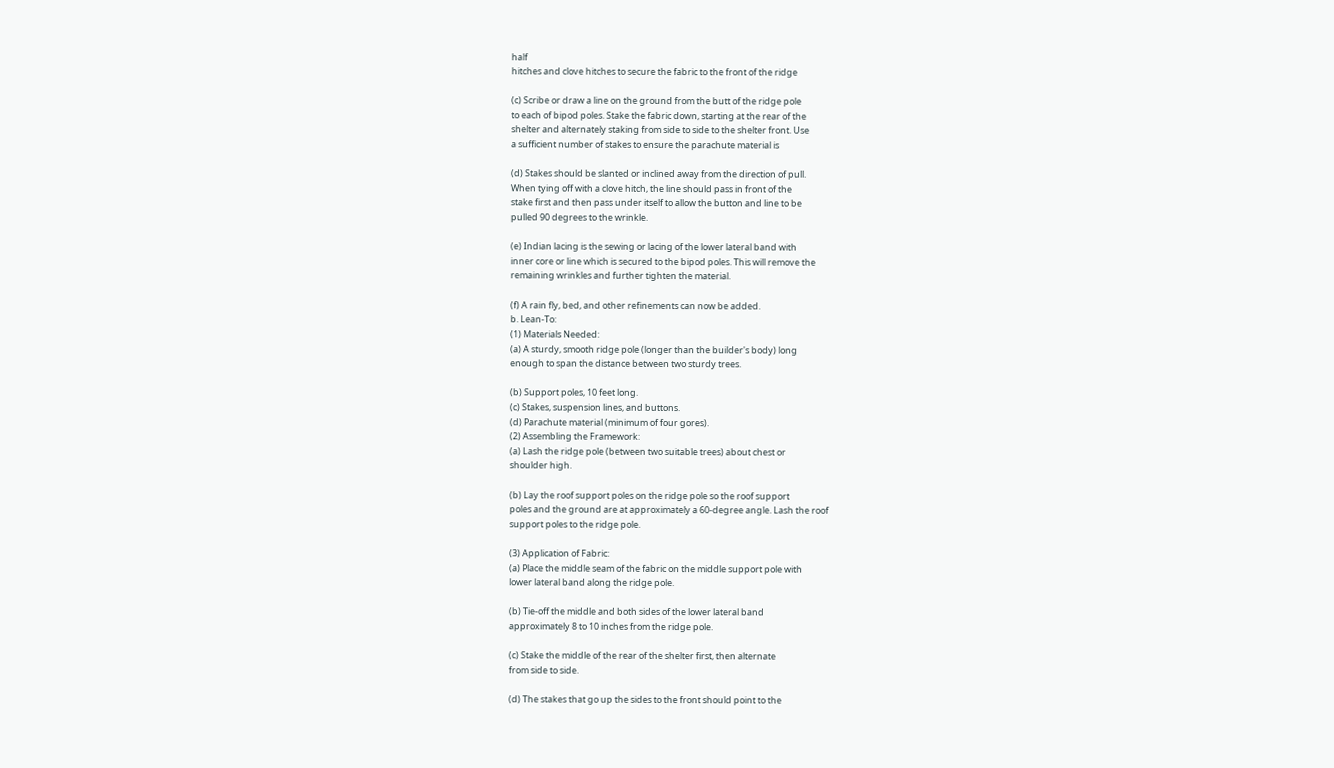half
hitches and clove hitches to secure the fabric to the front of the ridge

(c) Scribe or draw a line on the ground from the butt of the ridge pole
to each of bipod poles. Stake the fabric down, starting at the rear of the
shelter and alternately staking from side to side to the shelter front. Use
a sufficient number of stakes to ensure the parachute material is

(d) Stakes should be slanted or inclined away from the direction of pull.
When tying off with a clove hitch, the line should pass in front of the
stake first and then pass under itself to allow the button and line to be
pulled 90 degrees to the wrinkle.

(e) Indian lacing is the sewing or lacing of the lower lateral band with
inner core or line which is secured to the bipod poles. This will remove the
remaining wrinkles and further tighten the material.

(f) A rain fly, bed, and other refinements can now be added.
b. Lean-To:
(1) Materials Needed:
(a) A sturdy, smooth ridge pole (longer than the builder's body) long
enough to span the distance between two sturdy trees.

(b) Support poles, 10 feet long.
(c) Stakes, suspension lines, and buttons.
(d) Parachute material (minimum of four gores).
(2) Assembling the Framework:
(a) Lash the ridge pole (between two suitable trees) about chest or
shoulder high.

(b) Lay the roof support poles on the ridge pole so the roof support
poles and the ground are at approximately a 60-degree angle. Lash the roof
support poles to the ridge pole.

(3) Application of Fabric:
(a) Place the middle seam of the fabric on the middle support pole with
lower lateral band along the ridge pole.

(b) Tie-off the middle and both sides of the lower lateral band
approximately 8 to 10 inches from the ridge pole.

(c) Stake the middle of the rear of the shelter first, then alternate
from side to side.

(d) The stakes that go up the sides to the front should point to the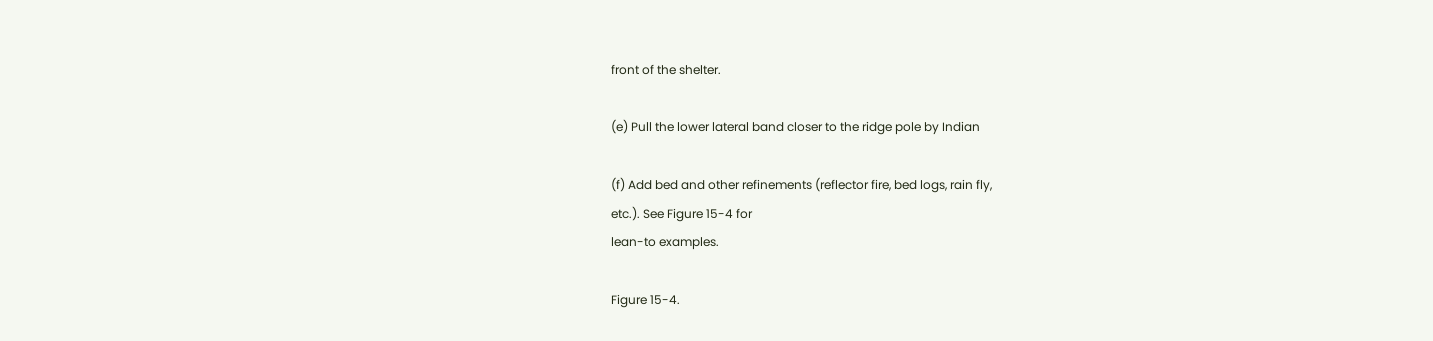front of the shelter.

(e) Pull the lower lateral band closer to the ridge pole by Indian

(f) Add bed and other refinements (reflector fire, bed logs, rain fly,
etc.). See Figure 15-4 for
lean-to examples.

Figure 15-4.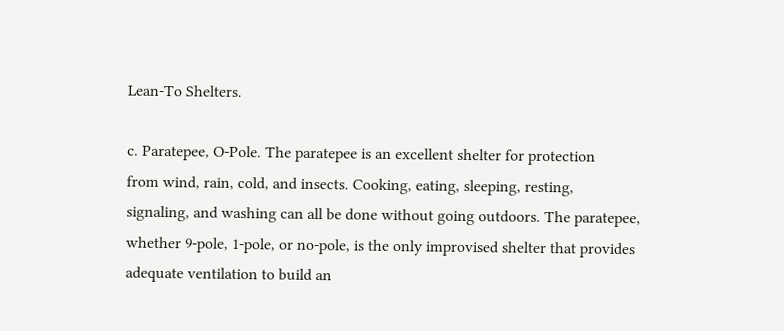Lean-To Shelters.

c. Paratepee, O-Pole. The paratepee is an excellent shelter for protection
from wind, rain, cold, and insects. Cooking, eating, sleeping, resting,
signaling, and washing can all be done without going outdoors. The paratepee,
whether 9-pole, 1-pole, or no-pole, is the only improvised shelter that provides
adequate ventilation to build an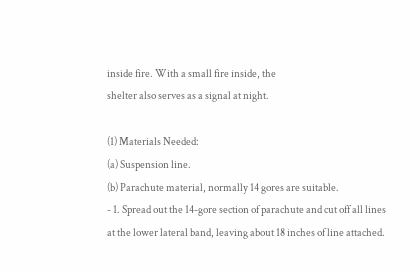inside fire. With a small fire inside, the
shelter also serves as a signal at night.

(1) Materials Needed:
(a) Suspension line.
(b) Parachute material, normally 14 gores are suitable.
- 1. Spread out the 14-gore section of parachute and cut off all lines
at the lower lateral band, leaving about 18 inches of line attached.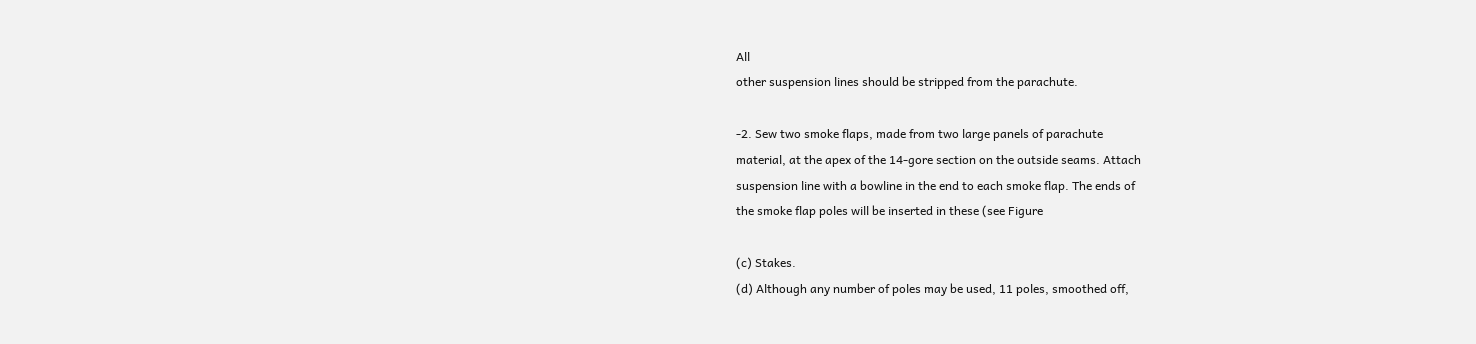All
other suspension lines should be stripped from the parachute.

-2. Sew two smoke flaps, made from two large panels of parachute
material, at the apex of the 14-gore section on the outside seams. Attach
suspension line with a bowline in the end to each smoke flap. The ends of
the smoke flap poles will be inserted in these (see Figure

(c) Stakes.
(d) Although any number of poles may be used, 11 poles, smoothed off,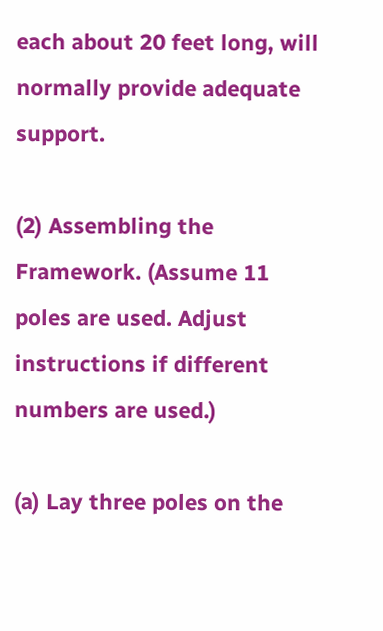each about 20 feet long, will normally provide adequate support.

(2) Assembling the Framework. (Assume 11 poles are used. Adjust
instructions if different numbers are used.)

(a) Lay three poles on the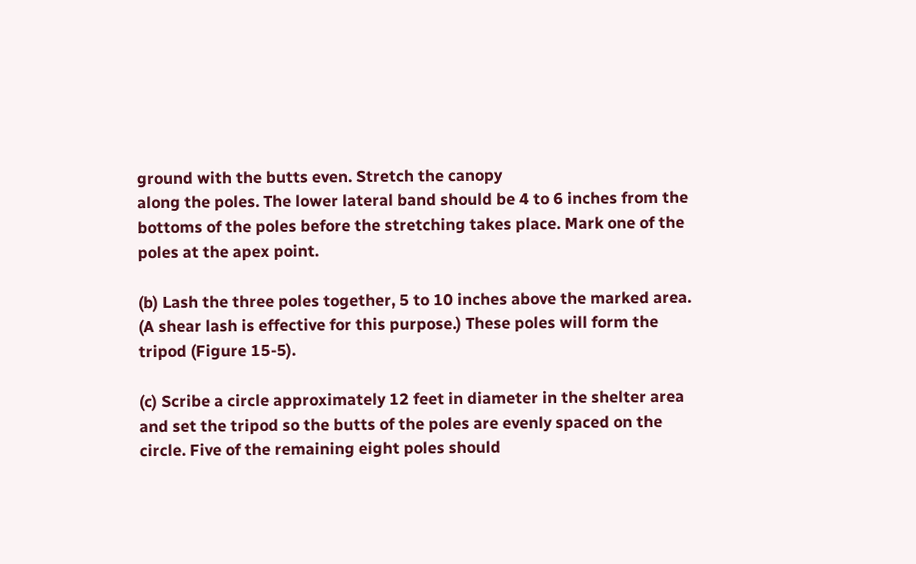ground with the butts even. Stretch the canopy
along the poles. The lower lateral band should be 4 to 6 inches from the
bottoms of the poles before the stretching takes place. Mark one of the
poles at the apex point.

(b) Lash the three poles together, 5 to 10 inches above the marked area.
(A shear lash is effective for this purpose.) These poles will form the
tripod (Figure 15-5).

(c) Scribe a circle approximately 12 feet in diameter in the shelter area
and set the tripod so the butts of the poles are evenly spaced on the
circle. Five of the remaining eight poles should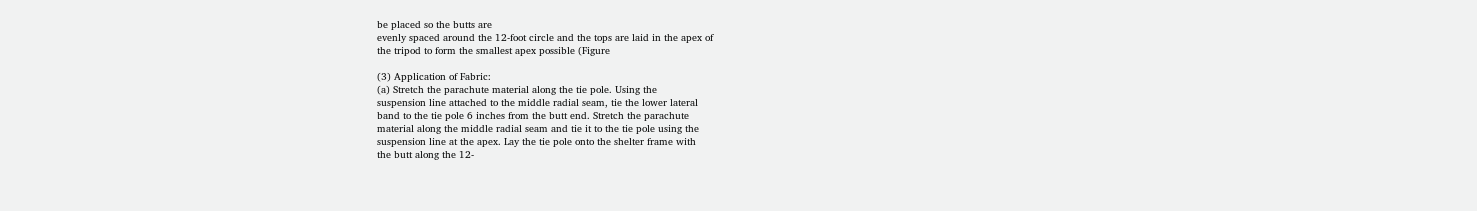be placed so the butts are
evenly spaced around the 12-foot circle and the tops are laid in the apex of
the tripod to form the smallest apex possible (Figure

(3) Application of Fabric:
(a) Stretch the parachute material along the tie pole. Using the
suspension line attached to the middle radial seam, tie the lower lateral
band to the tie pole 6 inches from the butt end. Stretch the parachute
material along the middle radial seam and tie it to the tie pole using the
suspension line at the apex. Lay the tie pole onto the shelter frame with
the butt along the 12-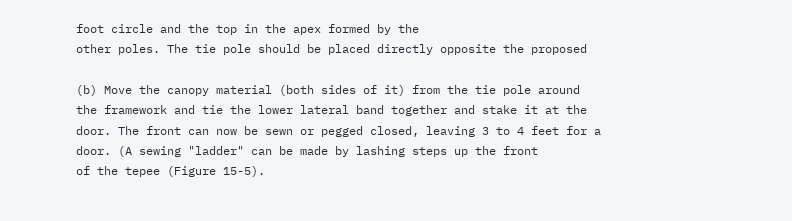foot circle and the top in the apex formed by the
other poles. The tie pole should be placed directly opposite the proposed

(b) Move the canopy material (both sides of it) from the tie pole around
the framework and tie the lower lateral band together and stake it at the
door. The front can now be sewn or pegged closed, leaving 3 to 4 feet for a
door. (A sewing "ladder" can be made by lashing steps up the front
of the tepee (Figure 15-5).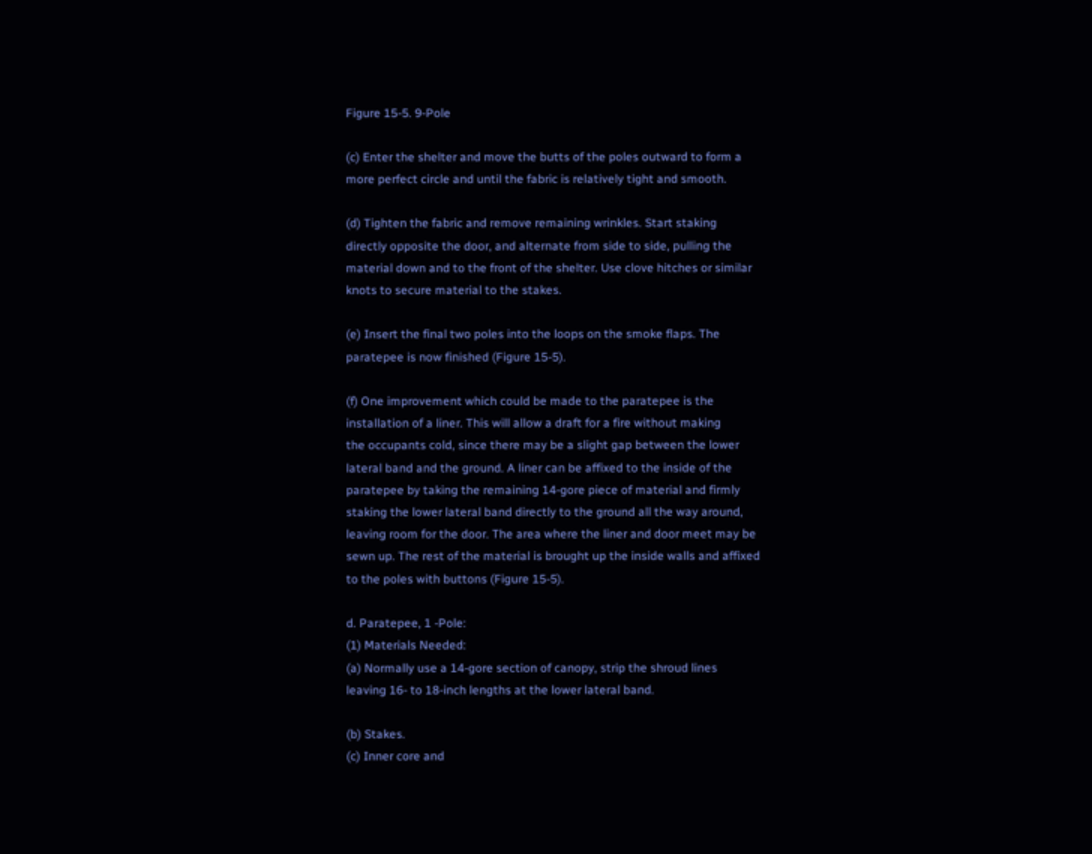Figure 15-5. 9-Pole

(c) Enter the shelter and move the butts of the poles outward to form a
more perfect circle and until the fabric is relatively tight and smooth.

(d) Tighten the fabric and remove remaining wrinkles. Start staking
directly opposite the door, and alternate from side to side, pulling the
material down and to the front of the shelter. Use clove hitches or similar
knots to secure material to the stakes.

(e) Insert the final two poles into the loops on the smoke flaps. The
paratepee is now finished (Figure 15-5).

(f) One improvement which could be made to the paratepee is the
installation of a liner. This will allow a draft for a fire without making
the occupants cold, since there may be a slight gap between the lower
lateral band and the ground. A liner can be affixed to the inside of the
paratepee by taking the remaining 14-gore piece of material and firmly
staking the lower lateral band directly to the ground all the way around,
leaving room for the door. The area where the liner and door meet may be
sewn up. The rest of the material is brought up the inside walls and affixed
to the poles with buttons (Figure 15-5).

d. Paratepee, 1 -Pole:
(1) Materials Needed:
(a) Normally use a 14-gore section of canopy, strip the shroud lines
leaving 16- to 18-inch lengths at the lower lateral band.

(b) Stakes.
(c) Inner core and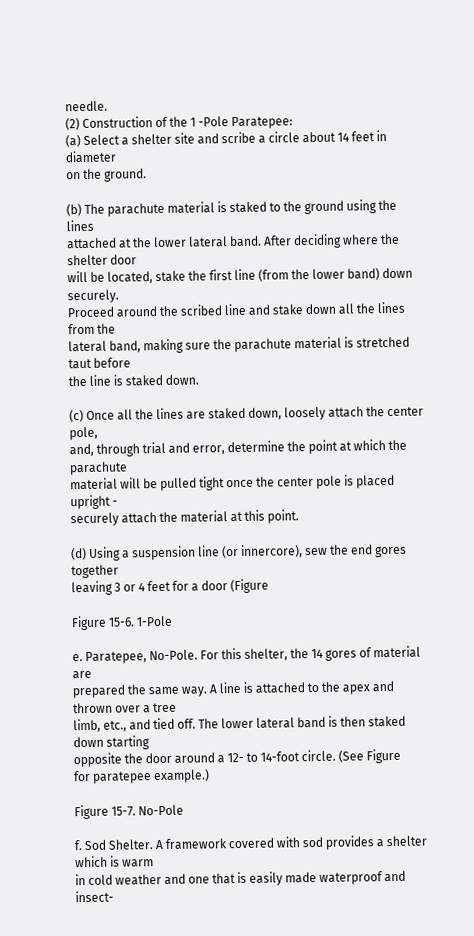needle.
(2) Construction of the 1 -Pole Paratepee:
(a) Select a shelter site and scribe a circle about 14 feet in diameter
on the ground.

(b) The parachute material is staked to the ground using the lines
attached at the lower lateral band. After deciding where the shelter door
will be located, stake the first line (from the lower band) down securely.
Proceed around the scribed line and stake down all the lines from the
lateral band, making sure the parachute material is stretched taut before
the line is staked down.

(c) Once all the lines are staked down, loosely attach the center pole,
and, through trial and error, determine the point at which the parachute
material will be pulled tight once the center pole is placed upright -
securely attach the material at this point.

(d) Using a suspension line (or innercore), sew the end gores together
leaving 3 or 4 feet for a door (Figure

Figure 15-6. 1-Pole

e. Paratepee, No-Pole. For this shelter, the 14 gores of material are
prepared the same way. A line is attached to the apex and thrown over a tree
limb, etc., and tied off. The lower lateral band is then staked down starting
opposite the door around a 12- to 14-foot circle. (See Figure
for paratepee example.)

Figure 15-7. No-Pole

f. Sod Shelter. A framework covered with sod provides a shelter which is warm
in cold weather and one that is easily made waterproof and insect-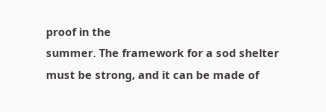proof in the
summer. The framework for a sod shelter must be strong, and it can be made of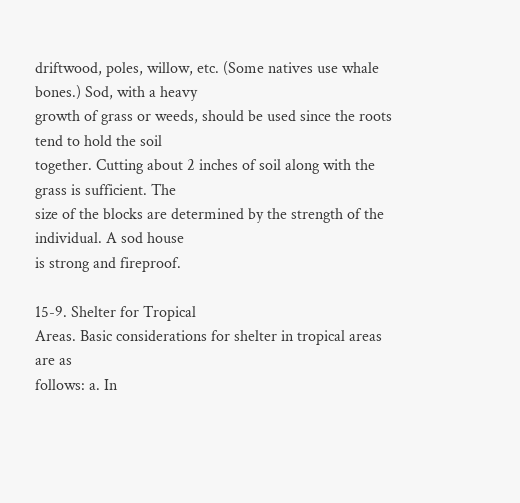driftwood, poles, willow, etc. (Some natives use whale bones.) Sod, with a heavy
growth of grass or weeds, should be used since the roots tend to hold the soil
together. Cutting about 2 inches of soil along with the grass is sufficient. The
size of the blocks are determined by the strength of the individual. A sod house
is strong and fireproof.

15-9. Shelter for Tropical
Areas. Basic considerations for shelter in tropical areas are as
follows: a. In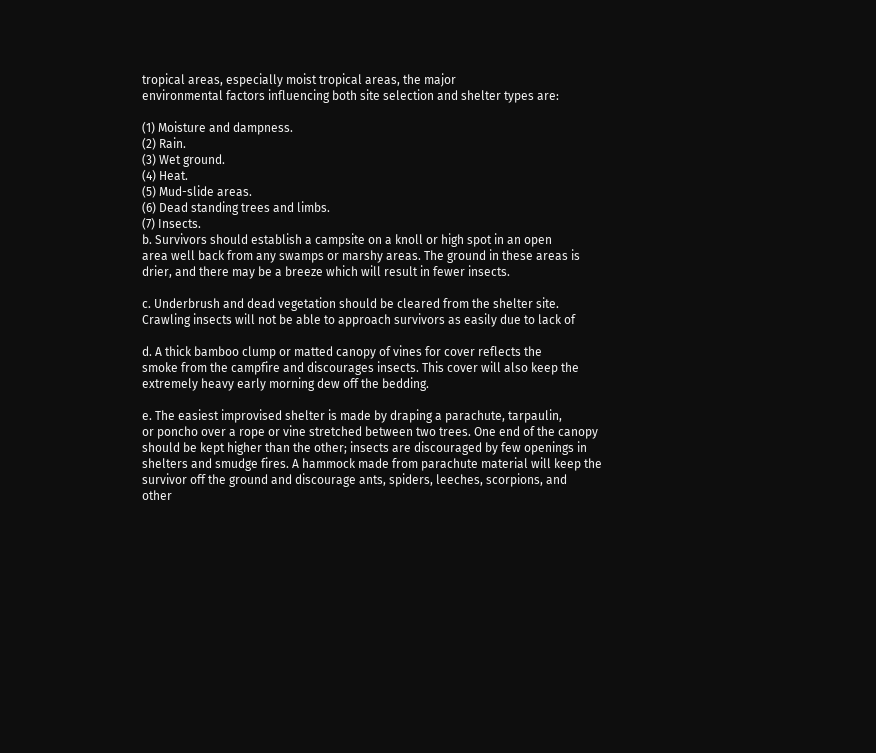tropical areas, especially moist tropical areas, the major
environmental factors influencing both site selection and shelter types are:

(1) Moisture and dampness.
(2) Rain.
(3) Wet ground.
(4) Heat.
(5) Mud-slide areas.
(6) Dead standing trees and limbs.
(7) Insects.
b. Survivors should establish a campsite on a knoll or high spot in an open
area well back from any swamps or marshy areas. The ground in these areas is
drier, and there may be a breeze which will result in fewer insects.

c. Underbrush and dead vegetation should be cleared from the shelter site.
Crawling insects will not be able to approach survivors as easily due to lack of

d. A thick bamboo clump or matted canopy of vines for cover reflects the
smoke from the campfire and discourages insects. This cover will also keep the
extremely heavy early morning dew off the bedding.

e. The easiest improvised shelter is made by draping a parachute, tarpaulin,
or poncho over a rope or vine stretched between two trees. One end of the canopy
should be kept higher than the other; insects are discouraged by few openings in
shelters and smudge fires. A hammock made from parachute material will keep the
survivor off the ground and discourage ants, spiders, leeches, scorpions, and
other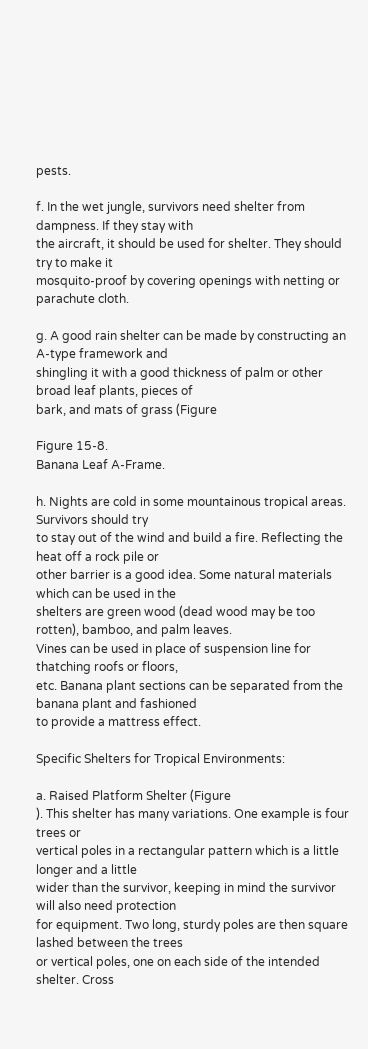pests.

f. In the wet jungle, survivors need shelter from dampness. If they stay with
the aircraft, it should be used for shelter. They should try to make it
mosquito-proof by covering openings with netting or parachute cloth.

g. A good rain shelter can be made by constructing an A-type framework and
shingling it with a good thickness of palm or other broad leaf plants, pieces of
bark, and mats of grass (Figure

Figure 15-8.
Banana Leaf A-Frame.

h. Nights are cold in some mountainous tropical areas. Survivors should try
to stay out of the wind and build a fire. Reflecting the heat off a rock pile or
other barrier is a good idea. Some natural materials which can be used in the
shelters are green wood (dead wood may be too rotten), bamboo, and palm leaves.
Vines can be used in place of suspension line for thatching roofs or floors,
etc. Banana plant sections can be separated from the banana plant and fashioned
to provide a mattress effect.

Specific Shelters for Tropical Environments:

a. Raised Platform Shelter (Figure
). This shelter has many variations. One example is four trees or
vertical poles in a rectangular pattern which is a little longer and a little
wider than the survivor, keeping in mind the survivor will also need protection
for equipment. Two long, sturdy poles are then square lashed between the trees
or vertical poles, one on each side of the intended shelter. Cross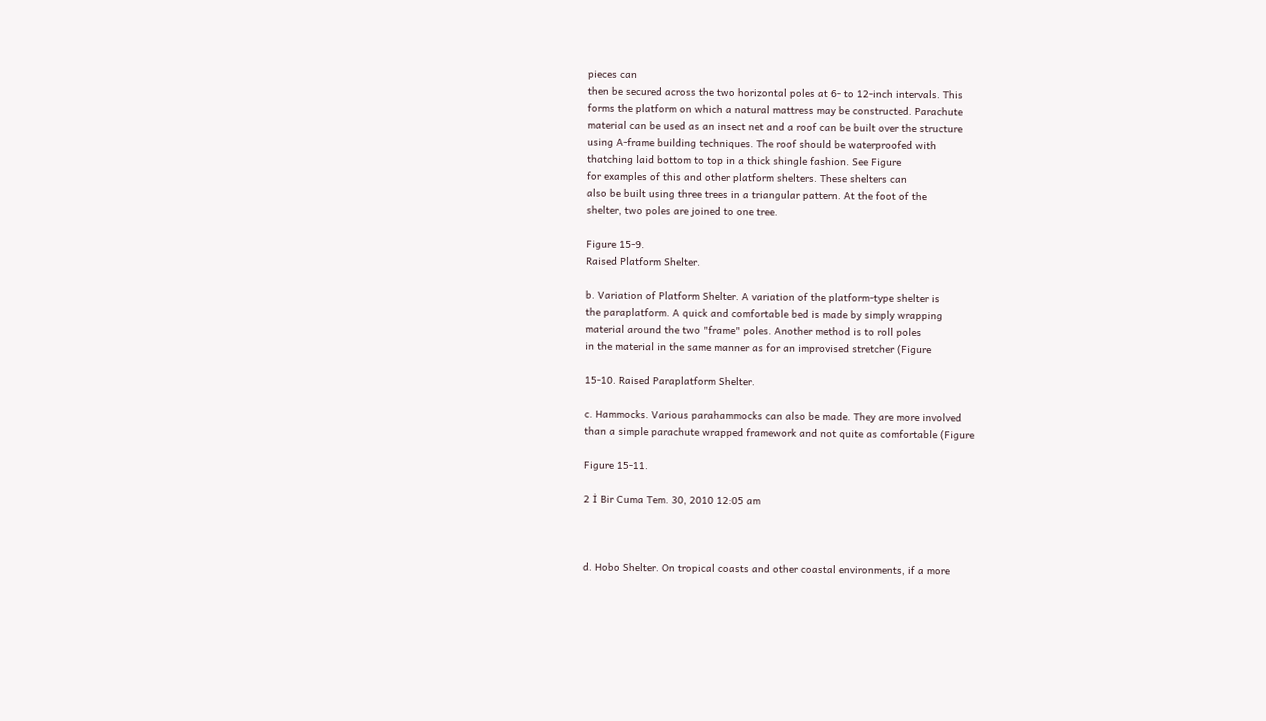pieces can
then be secured across the two horizontal poles at 6- to 12-inch intervals. This
forms the platform on which a natural mattress may be constructed. Parachute
material can be used as an insect net and a roof can be built over the structure
using A-frame building techniques. The roof should be waterproofed with
thatching laid bottom to top in a thick shingle fashion. See Figure
for examples of this and other platform shelters. These shelters can
also be built using three trees in a triangular pattern. At the foot of the
shelter, two poles are joined to one tree.

Figure 15-9.
Raised Platform Shelter.

b. Variation of Platform Shelter. A variation of the platform-type shelter is
the paraplatform. A quick and comfortable bed is made by simply wrapping
material around the two "frame" poles. Another method is to roll poles
in the material in the same manner as for an improvised stretcher (Figure

15-10. Raised Paraplatform Shelter.

c. Hammocks. Various parahammocks can also be made. They are more involved
than a simple parachute wrapped framework and not quite as comfortable (Figure

Figure 15-11.

2 İ Bir Cuma Tem. 30, 2010 12:05 am



d. Hobo Shelter. On tropical coasts and other coastal environments, if a more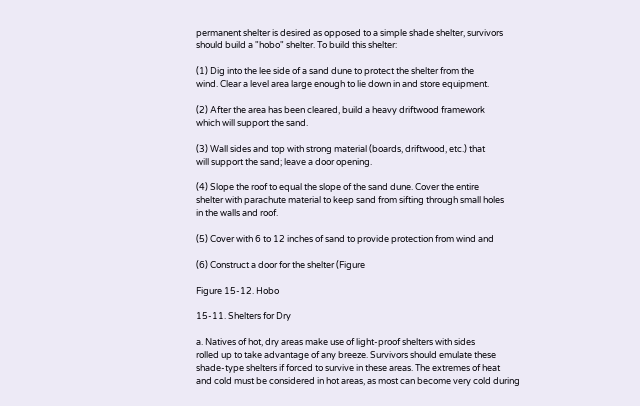permanent shelter is desired as opposed to a simple shade shelter, survivors
should build a "hobo" shelter. To build this shelter:

(1) Dig into the lee side of a sand dune to protect the shelter from the
wind. Clear a level area large enough to lie down in and store equipment.

(2) After the area has been cleared, build a heavy driftwood framework
which will support the sand.

(3) Wall sides and top with strong material (boards, driftwood, etc.) that
will support the sand; leave a door opening.

(4) Slope the roof to equal the slope of the sand dune. Cover the entire
shelter with parachute material to keep sand from sifting through small holes
in the walls and roof.

(5) Cover with 6 to 12 inches of sand to provide protection from wind and

(6) Construct a door for the shelter (Figure

Figure 15-12. Hobo

15-11. Shelters for Dry

a. Natives of hot, dry areas make use of light-proof shelters with sides
rolled up to take advantage of any breeze. Survivors should emulate these
shade-type shelters if forced to survive in these areas. The extremes of heat
and cold must be considered in hot areas, as most can become very cold during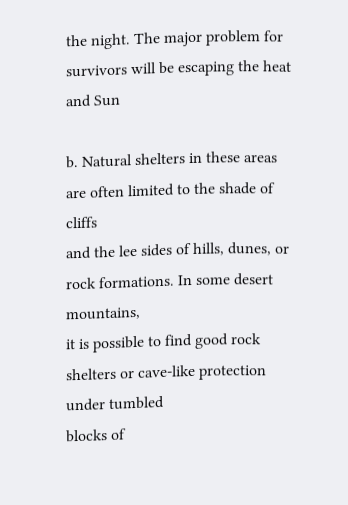the night. The major problem for survivors will be escaping the heat and Sun

b. Natural shelters in these areas are often limited to the shade of cliffs
and the lee sides of hills, dunes, or rock formations. In some desert mountains,
it is possible to find good rock shelters or cave-like protection under tumbled
blocks of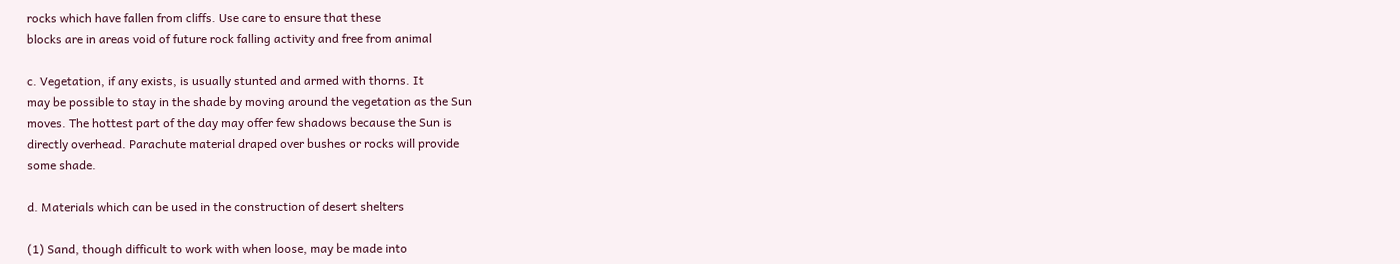rocks which have fallen from cliffs. Use care to ensure that these
blocks are in areas void of future rock falling activity and free from animal

c. Vegetation, if any exists, is usually stunted and armed with thorns. It
may be possible to stay in the shade by moving around the vegetation as the Sun
moves. The hottest part of the day may offer few shadows because the Sun is
directly overhead. Parachute material draped over bushes or rocks will provide
some shade.

d. Materials which can be used in the construction of desert shelters

(1) Sand, though difficult to work with when loose, may be made into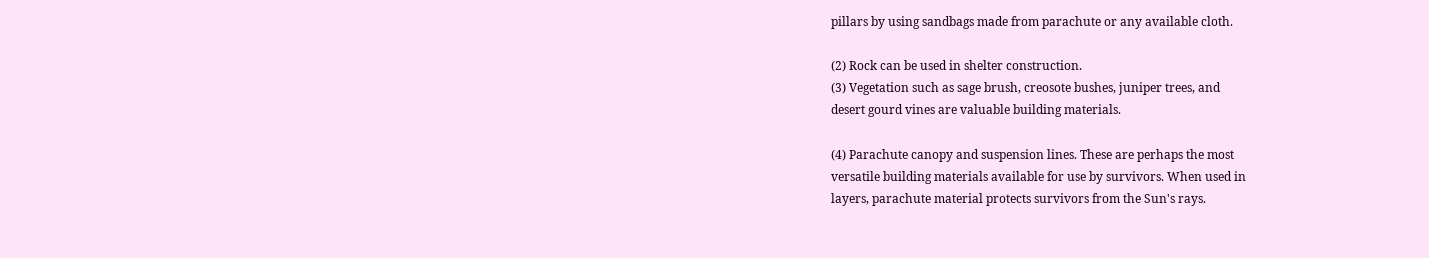pillars by using sandbags made from parachute or any available cloth.

(2) Rock can be used in shelter construction.
(3) Vegetation such as sage brush, creosote bushes, juniper trees, and
desert gourd vines are valuable building materials.

(4) Parachute canopy and suspension lines. These are perhaps the most
versatile building materials available for use by survivors. When used in
layers, parachute material protects survivors from the Sun's rays.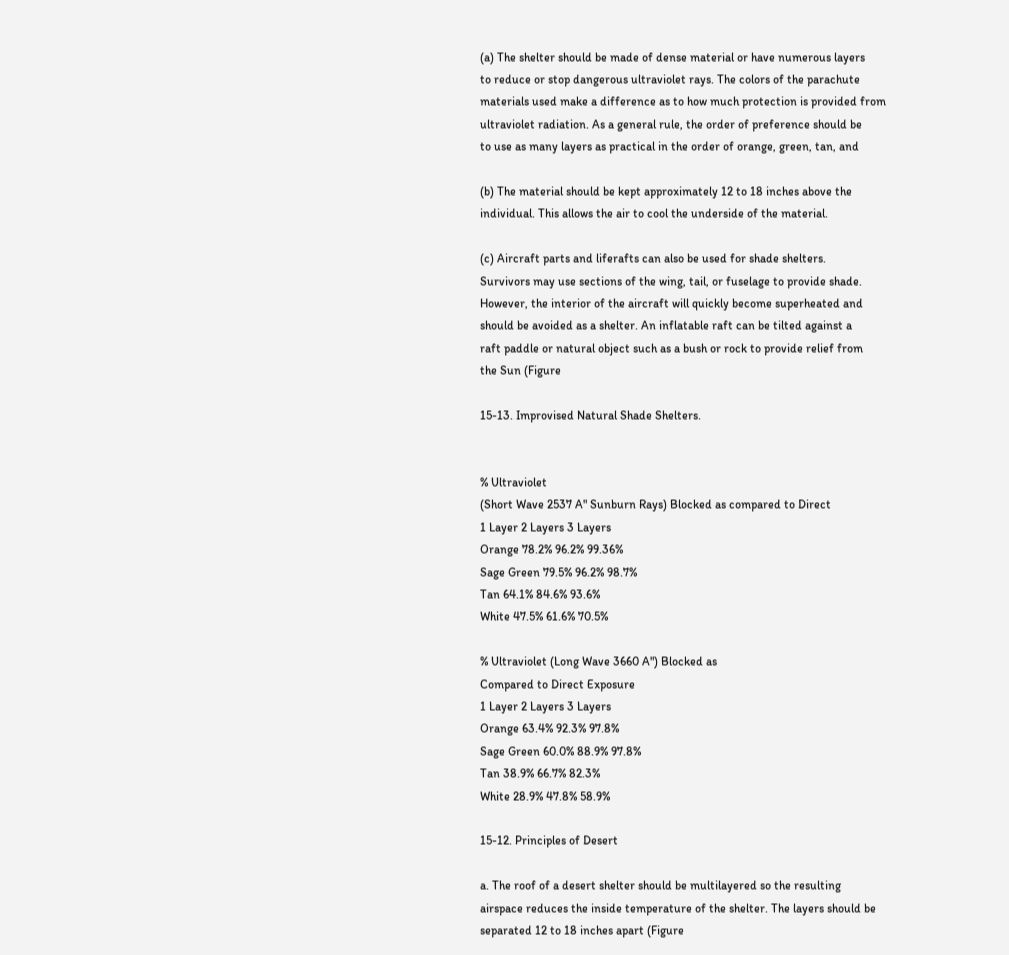(a) The shelter should be made of dense material or have numerous layers
to reduce or stop dangerous ultraviolet rays. The colors of the parachute
materials used make a difference as to how much protection is provided from
ultraviolet radiation. As a general rule, the order of preference should be
to use as many layers as practical in the order of orange, green, tan, and

(b) The material should be kept approximately 12 to 18 inches above the
individual. This allows the air to cool the underside of the material.

(c) Aircraft parts and liferafts can also be used for shade shelters.
Survivors may use sections of the wing, tail, or fuselage to provide shade.
However, the interior of the aircraft will quickly become superheated and
should be avoided as a shelter. An inflatable raft can be tilted against a
raft paddle or natural object such as a bush or rock to provide relief from
the Sun (Figure

15-13. Improvised Natural Shade Shelters.


% Ultraviolet
(Short Wave 2537 A" Sunburn Rays) Blocked as compared to Direct
1 Layer 2 Layers 3 Layers
Orange 78.2% 96.2% 99.36%
Sage Green 79.5% 96.2% 98.7%
Tan 64.1% 84.6% 93.6%
White 47.5% 61.6% 70.5%

% Ultraviolet (Long Wave 3660 A") Blocked as
Compared to Direct Exposure
1 Layer 2 Layers 3 Layers
Orange 63.4% 92.3% 97.8%
Sage Green 60.0% 88.9% 97.8%
Tan 38.9% 66.7% 82.3%
White 28.9% 47.8% 58.9%

15-12. Principles of Desert

a. The roof of a desert shelter should be multilayered so the resulting
airspace reduces the inside temperature of the shelter. The layers should be
separated 12 to 18 inches apart (Figure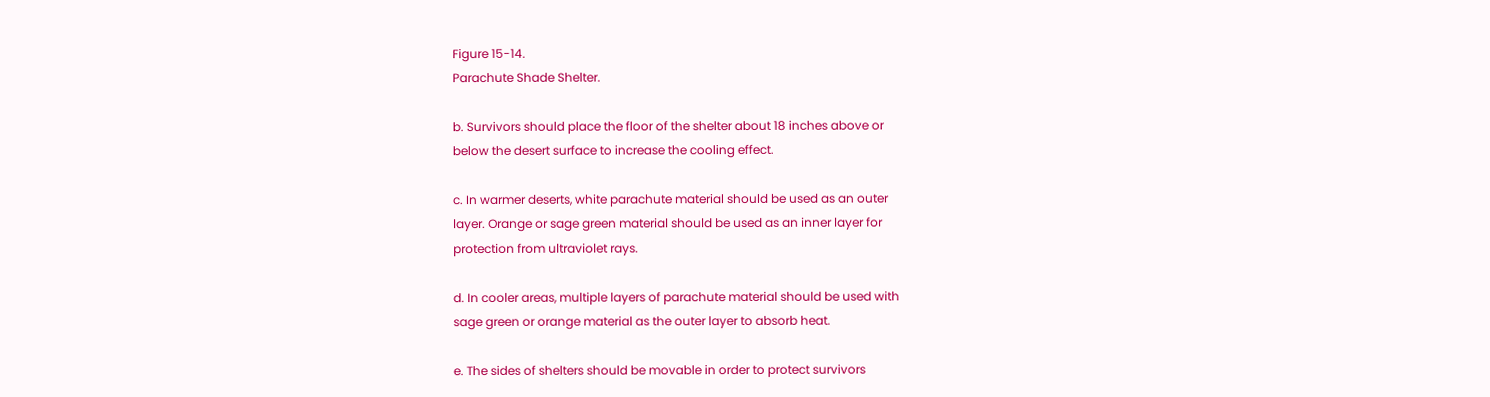Figure 15-14.
Parachute Shade Shelter.

b. Survivors should place the floor of the shelter about 18 inches above or
below the desert surface to increase the cooling effect.

c. In warmer deserts, white parachute material should be used as an outer
layer. Orange or sage green material should be used as an inner layer for
protection from ultraviolet rays.

d. In cooler areas, multiple layers of parachute material should be used with
sage green or orange material as the outer layer to absorb heat.

e. The sides of shelters should be movable in order to protect survivors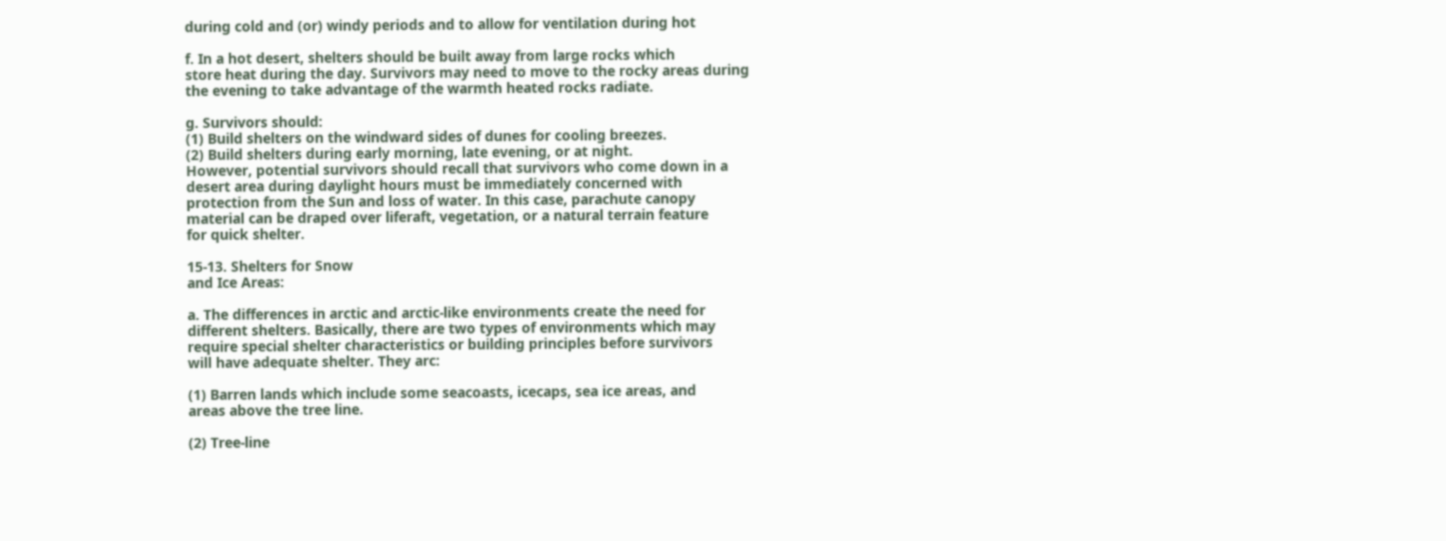during cold and (or) windy periods and to allow for ventilation during hot

f. In a hot desert, shelters should be built away from large rocks which
store heat during the day. Survivors may need to move to the rocky areas during
the evening to take advantage of the warmth heated rocks radiate.

g. Survivors should:
(1) Build shelters on the windward sides of dunes for cooling breezes.
(2) Build shelters during early morning, late evening, or at night.
However, potential survivors should recall that survivors who come down in a
desert area during daylight hours must be immediately concerned with
protection from the Sun and loss of water. In this case, parachute canopy
material can be draped over liferaft, vegetation, or a natural terrain feature
for quick shelter.

15-13. Shelters for Snow
and Ice Areas:

a. The differences in arctic and arctic-like environments create the need for
different shelters. Basically, there are two types of environments which may
require special shelter characteristics or building principles before survivors
will have adequate shelter. They arc:

(1) Barren lands which include some seacoasts, icecaps, sea ice areas, and
areas above the tree line.

(2) Tree-line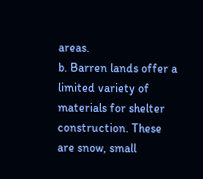areas.
b. Barren lands offer a limited variety of materials for shelter
construction. These are snow, small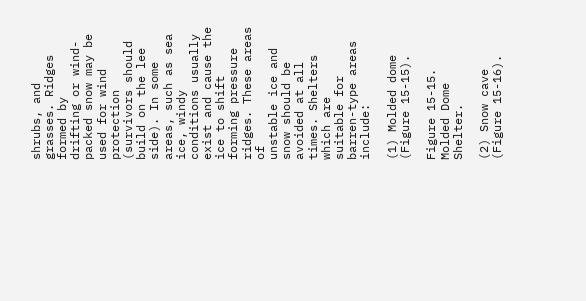shrubs, and grasses. Ridges formed by
drifting or wind-packed snow may be used for wind protection (survivors should
build on the lee side). In some areas, such as sea ice, windy conditions usually
exist and cause the ice to shift forming pressure ridges. These areas of
unstable ice and snow should be avoided at all times. Shelters which are
suitable for barren-type areas include:

(1) Molded dome (Figure 15-15).

Figure 15-15.
Molded Dome Shelter.

(2) Snow cave (Figure 15-16).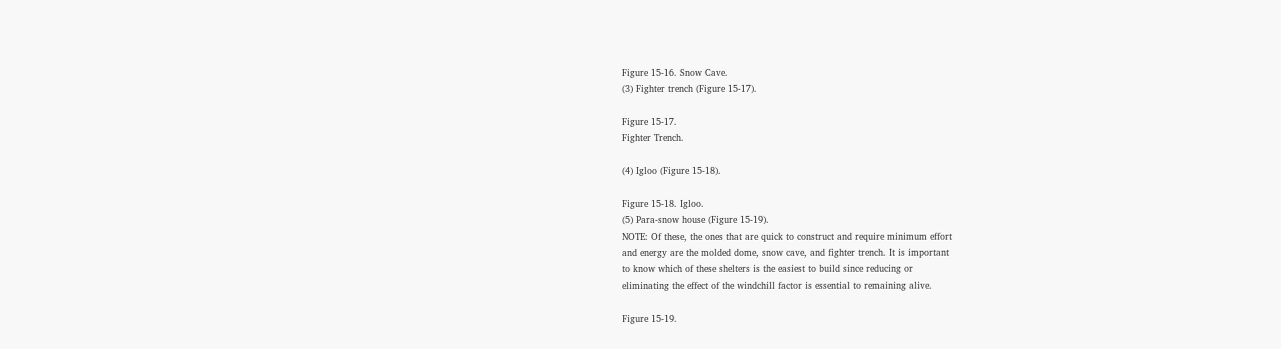Figure 15-16. Snow Cave.
(3) Fighter trench (Figure 15-17).

Figure 15-17.
Fighter Trench.

(4) Igloo (Figure 15-18).

Figure 15-18. Igloo.
(5) Para-snow house (Figure 15-19).
NOTE: Of these, the ones that are quick to construct and require minimum effort
and energy are the molded dome, snow cave, and fighter trench. It is important
to know which of these shelters is the easiest to build since reducing or
eliminating the effect of the windchill factor is essential to remaining alive.

Figure 15-19.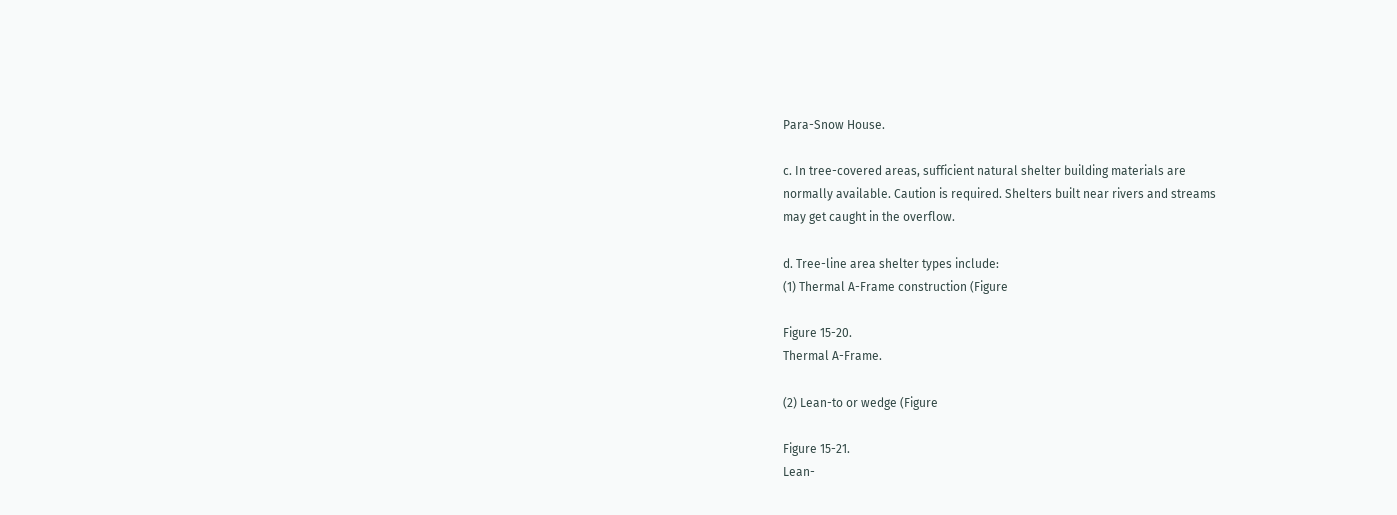Para-Snow House.

c. In tree-covered areas, sufficient natural shelter building materials are
normally available. Caution is required. Shelters built near rivers and streams
may get caught in the overflow.

d. Tree-line area shelter types include:
(1) Thermal A-Frame construction (Figure

Figure 15-20.
Thermal A-Frame.

(2) Lean-to or wedge (Figure

Figure 15-21.
Lean-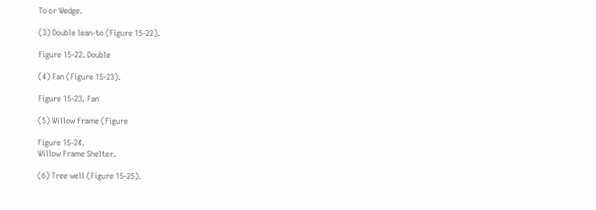To or Wedge.

(3) Double lean-to (Figure 15-22).

Figure 15-22. Double

(4) Fan (Figure 15-23).

Figure 15-23. Fan

(5) Willow frame (Figure

Figure 15-24.
Willow Frame Shelter.

(6) Tree well (Figure 15-25).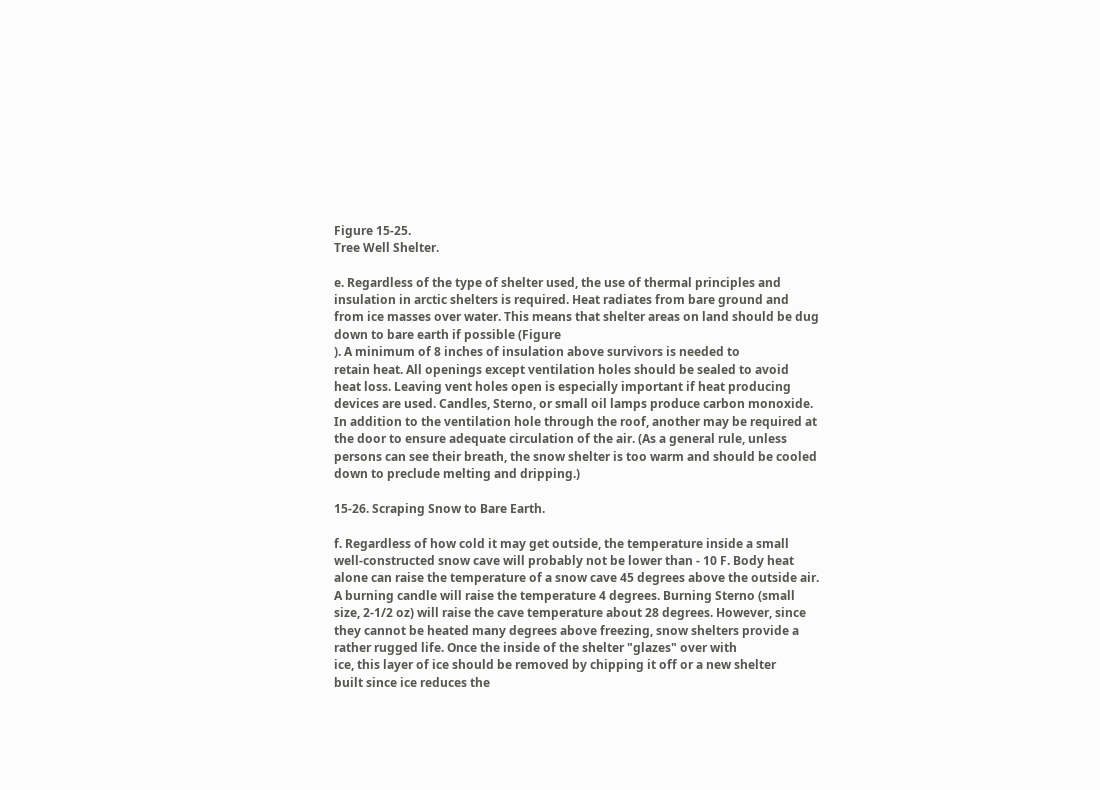Figure 15-25.
Tree Well Shelter.

e. Regardless of the type of shelter used, the use of thermal principles and
insulation in arctic shelters is required. Heat radiates from bare ground and
from ice masses over water. This means that shelter areas on land should be dug
down to bare earth if possible (Figure
). A minimum of 8 inches of insulation above survivors is needed to
retain heat. All openings except ventilation holes should be sealed to avoid
heat loss. Leaving vent holes open is especially important if heat producing
devices are used. Candles, Sterno, or small oil lamps produce carbon monoxide.
In addition to the ventilation hole through the roof, another may be required at
the door to ensure adequate circulation of the air. (As a general rule, unless
persons can see their breath, the snow shelter is too warm and should be cooled
down to preclude melting and dripping.)

15-26. Scraping Snow to Bare Earth.

f. Regardless of how cold it may get outside, the temperature inside a small
well-constructed snow cave will probably not be lower than - 10 F. Body heat
alone can raise the temperature of a snow cave 45 degrees above the outside air.
A burning candle will raise the temperature 4 degrees. Burning Sterno (small
size, 2-1/2 oz) will raise the cave temperature about 28 degrees. However, since
they cannot be heated many degrees above freezing, snow shelters provide a
rather rugged life. Once the inside of the shelter "glazes" over with
ice, this layer of ice should be removed by chipping it off or a new shelter
built since ice reduces the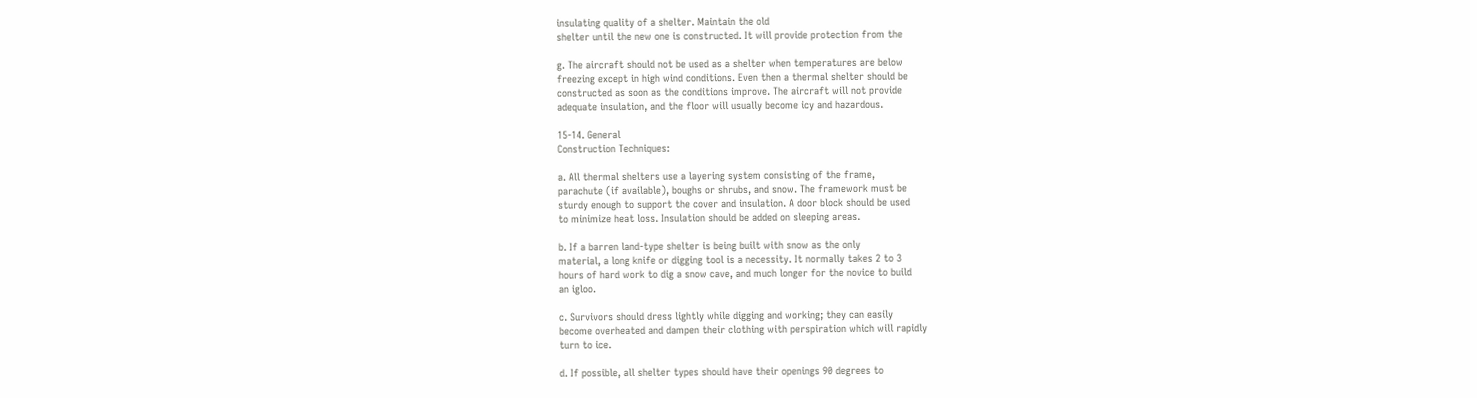insulating quality of a shelter. Maintain the old
shelter until the new one is constructed. It will provide protection from the

g. The aircraft should not be used as a shelter when temperatures are below
freezing except in high wind conditions. Even then a thermal shelter should be
constructed as soon as the conditions improve. The aircraft will not provide
adequate insulation, and the floor will usually become icy and hazardous.

15-14. General
Construction Techniques:

a. All thermal shelters use a layering system consisting of the frame,
parachute (if available), boughs or shrubs, and snow. The framework must be
sturdy enough to support the cover and insulation. A door block should be used
to minimize heat loss. Insulation should be added on sleeping areas.

b. If a barren land-type shelter is being built with snow as the only
material, a long knife or digging tool is a necessity. It normally takes 2 to 3
hours of hard work to dig a snow cave, and much longer for the novice to build
an igloo.

c. Survivors should dress lightly while digging and working; they can easily
become overheated and dampen their clothing with perspiration which will rapidly
turn to ice.

d. If possible, all shelter types should have their openings 90 degrees to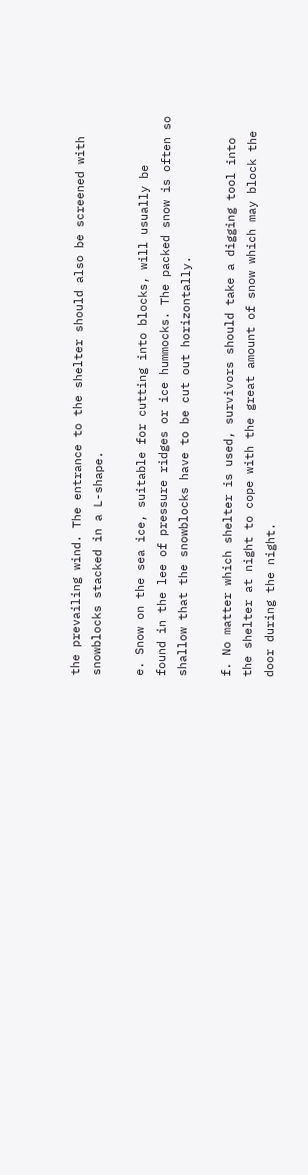the prevailing wind. The entrance to the shelter should also be screened with
snowblocks stacked in a L-shape.

e. Snow on the sea ice, suitable for cutting into blocks, will usually be
found in the lee of pressure ridges or ice hummocks. The packed snow is often so
shallow that the snowblocks have to be cut out horizontally.

f. No matter which shelter is used, survivors should take a digging tool into
the shelter at night to cope with the great amount of snow which may block the
door during the night.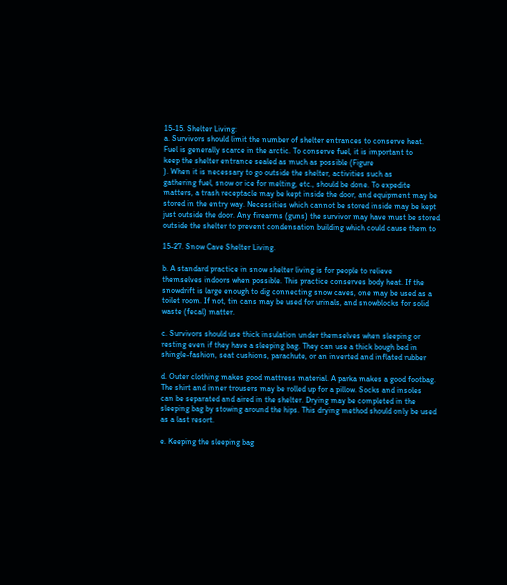15-15. Shelter Living:
a. Survivors should limit the number of shelter entrances to conserve heat.
Fuel is generally scarce in the arctic. To conserve fuel, it is important to
keep the shelter entrance sealed as much as possible (Figure
). When it is necessary to go outside the shelter, activities such as
gathering fuel, snow or ice for melting, etc., should be done. To expedite
matters, a trash receptacle may be kept inside the door, and equipment may be
stored in the entry way. Necessities which cannot be stored inside may be kept
just outside the door. Any firearms (guns) the survivor may have must be stored
outside the shelter to prevent condensation building which could cause them to

15-27. Snow Cave Shelter Living.

b. A standard practice in snow shelter living is for people to relieve
themselves indoors when possible. This practice conserves body heat. If the
snowdrift is large enough to dig connecting snow caves, one may be used as a
toilet room. If not, tin cans may be used for urinals, and snowblocks for solid
waste (fecal) matter.

c. Survivors should use thick insulation under themselves when sleeping or
resting even if they have a sleeping bag. They can use a thick bough bed in
shingle-fashion, seat cushions, parachute, or an inverted and inflated rubber

d. Outer clothing makes good mattress material. A parka makes a good footbag.
The shirt and inner trousers may be rolled up for a pillow. Socks and insoles
can be separated and aired in the shelter. Drying may be completed in the
sleeping bag by stowing around the hips. This drying method should only be used
as a last resort.

e. Keeping the sleeping bag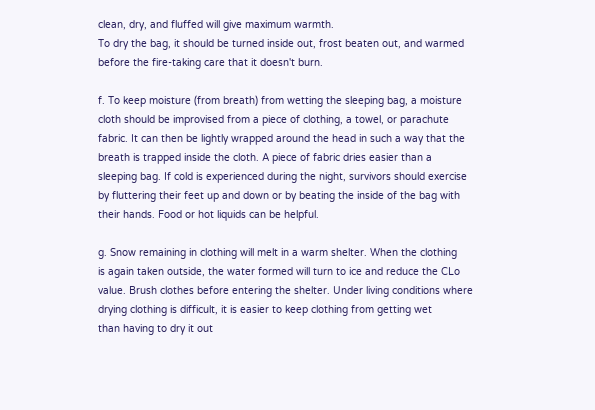clean, dry, and fluffed will give maximum warmth.
To dry the bag, it should be turned inside out, frost beaten out, and warmed
before the fire-taking care that it doesn't burn.

f. To keep moisture (from breath) from wetting the sleeping bag, a moisture
cloth should be improvised from a piece of clothing, a towel, or parachute
fabric. It can then be lightly wrapped around the head in such a way that the
breath is trapped inside the cloth. A piece of fabric dries easier than a
sleeping bag. If cold is experienced during the night, survivors should exercise
by fluttering their feet up and down or by beating the inside of the bag with
their hands. Food or hot liquids can be helpful.

g. Snow remaining in clothing will melt in a warm shelter. When the clothing
is again taken outside, the water formed will turn to ice and reduce the CLo
value. Brush clothes before entering the shelter. Under living conditions where
drying clothing is difficult, it is easier to keep clothing from getting wet
than having to dry it out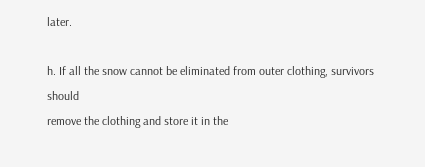later.

h. If all the snow cannot be eliminated from outer clothing, survivors should
remove the clothing and store it in the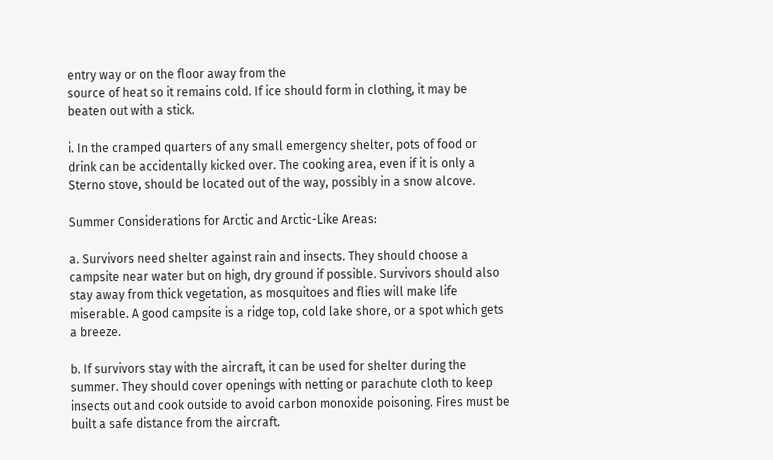entry way or on the floor away from the
source of heat so it remains cold. If ice should form in clothing, it may be
beaten out with a stick.

i. In the cramped quarters of any small emergency shelter, pots of food or
drink can be accidentally kicked over. The cooking area, even if it is only a
Sterno stove, should be located out of the way, possibly in a snow alcove.

Summer Considerations for Arctic and Arctic-Like Areas:

a. Survivors need shelter against rain and insects. They should choose a
campsite near water but on high, dry ground if possible. Survivors should also
stay away from thick vegetation, as mosquitoes and flies will make life
miserable. A good campsite is a ridge top, cold lake shore, or a spot which gets
a breeze.

b. If survivors stay with the aircraft, it can be used for shelter during the
summer. They should cover openings with netting or parachute cloth to keep
insects out and cook outside to avoid carbon monoxide poisoning. Fires must be
built a safe distance from the aircraft.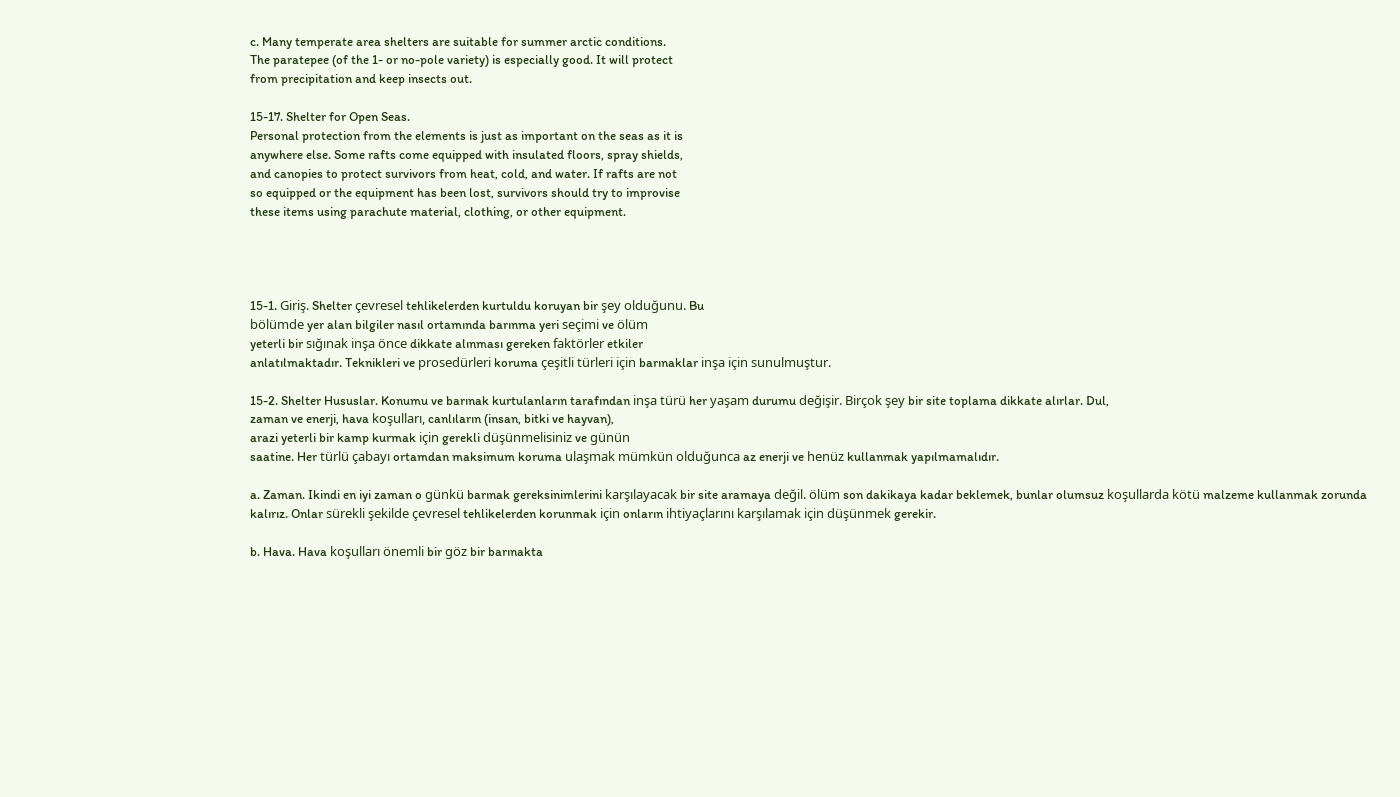c. Many temperate area shelters are suitable for summer arctic conditions.
The paratepee (of the 1- or no-pole variety) is especially good. It will protect
from precipitation and keep insects out.

15-17. Shelter for Open Seas.
Personal protection from the elements is just as important on the seas as it is
anywhere else. Some rafts come equipped with insulated floors, spray shields,
and canopies to protect survivors from heat, cold, and water. If rafts are not
so equipped or the equipment has been lost, survivors should try to improvise
these items using parachute material, clothing, or other equipment.




15-1. Giriş. Shelter çevresel tehlikelerden kurtuldu koruyan bir şey olduğunu. Bu
bölümde yer alan bilgiler nasıl ortamında barınma yeri seçimi ve ölüm
yeterli bir sığınak inşa önce dikkate alınması gereken faktörler etkiler
anlatılmaktadır. Teknikleri ve prosedürleri koruma çeşitli türleri için barınaklar inşa için sunulmuştur.

15-2. Shelter Hususlar. Konumu ve barınak kurtulanların tarafından inşa türü her yaşam durumu değişir. Birçok şey bir site toplama dikkate alırlar. Dul,
zaman ve enerji, hava koşulları, canlıların (insan, bitki ve hayvan),
arazi yeterli bir kamp kurmak için gerekli düşünmelisiniz ve günün
saatine. Her türlü çabayı ortamdan maksimum koruma ulaşmak mümkün olduğunca az enerji ve henüz kullanmak yapılmamalıdır.

a. Zaman. Ikindi en iyi zaman o günkü barınak gereksinimlerini karşılayacak bir site aramaya değil. ölüm son dakikaya kadar beklemek, bunlar olumsuz koşullarda kötü malzeme kullanmak zorunda kalırız. Onlar sürekli şekilde çevresel tehlikelerden korunmak için onların ihtiyaçlarını karşılamak için düşünmek gerekir.

b. Hava. Hava koşulları önemli bir göz bir barınakta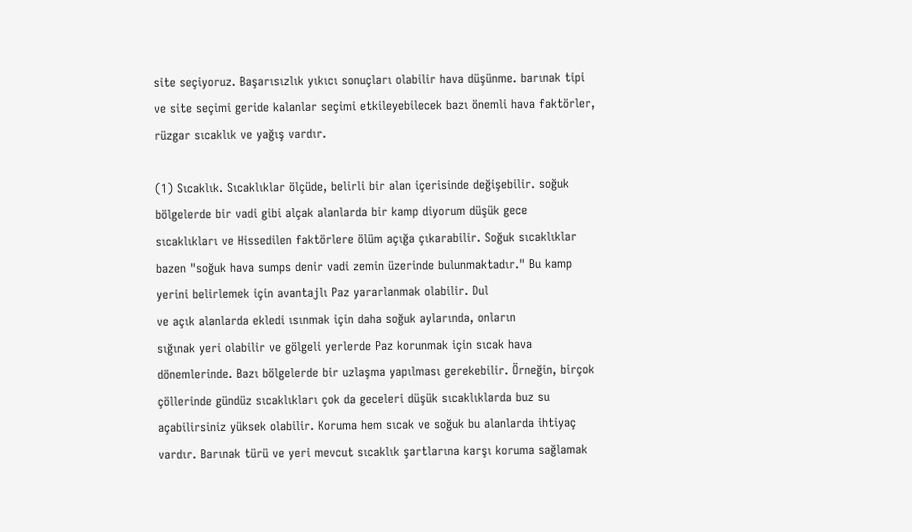site seçiyoruz. Başarısızlık yıkıcı sonuçları olabilir hava düşünme. barınak tipi ve site seçimi geride kalanlar seçimi etkileyebilecek bazı önemli hava faktörler, rüzgar sıcaklık ve yağış vardır.

(1) Sıcaklık. Sıcaklıklar ölçüde, belirli bir alan içerisinde değişebilir. soğuk
bölgelerde bir vadi gibi alçak alanlarda bir kamp diyorum düşük gece
sıcaklıkları ve Hissedilen faktörlere ölüm açığa çıkarabilir. Soğuk sıcaklıklar bazen "soğuk hava sumps denir vadi zemin üzerinde bulunmaktadır." Bu kamp yerini belirlemek için avantajlı Paz yararlanmak olabilir. Dul
ve açık alanlarda ekledi ısınmak için daha soğuk aylarında, onların
sığınak yeri olabilir ve gölgeli yerlerde Paz korunmak için sıcak hava
dönemlerinde. Bazı bölgelerde bir uzlaşma yapılması gerekebilir. Örneğin, birçok çöllerinde gündüz sıcaklıkları çok da geceleri düşük sıcaklıklarda buz su açabilirsiniz yüksek olabilir. Koruma hem sıcak ve soğuk bu alanlarda ihtiyaç vardır. Barınak türü ve yeri mevcut sıcaklık şartlarına karşı koruma sağlamak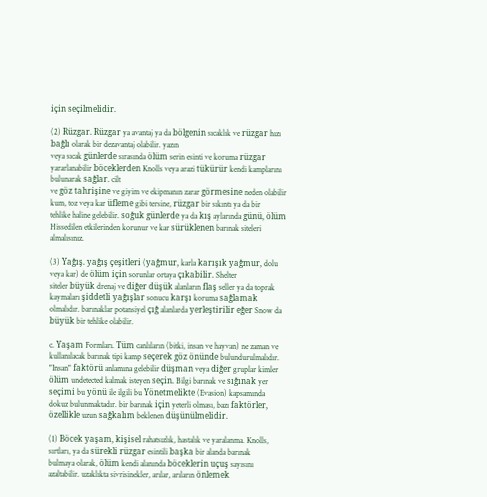için seçilmelidir.

(2) Rüzgar. Rüzgar ya avantaj ya da bölgenin sıcaklık ve rüzgar hızı bağlı olarak bir dezavantaj olabilir. yazın
veya sıcak günlerde sırasında ölüm serin esinti ve koruma rüzgar
yararlanabilir böceklerden Knolls veya arazi tükürür kendi kamplarını
bulunarak sağlar. cilt
ve göz tahrişine ve giyim ve ekipmanın zarar görmesine neden olabilir
kum, toz veya kar üfleme gibi tersine, rüzgar bir sıkıntı ya da bir
tehlike haline gelebilir. soğuk günlerde ya da kış aylarında günü, ölüm Hissedilen etkilerinden korunur ve kar sürüklenen barınak siteleri almalısınız.

(3) Yağış. yağış çeşitleri (yağmur, karla karışık yağmur, dolu veya kar) de ölüm için sorunlar ortaya çıkabilir. Shelter
siteler büyük drenaj ve diğer düşük alanların flaş seller ya da toprak
kaymaları şiddetli yağışlar sonucu karşı koruma sağlamak olmalıdır. barınaklar potansiyel çığ alanlarda yerleştirilir eğer Snow da büyük bir tehlike olabilir.

c. Yaşam Formları. Tüm canlıların (bitki, insan ve hayvan) ne zaman ve kullanılacak barınak tipi kamp seçerek göz önünde bulundurulmalıdır. "Insan" faktörü anlamına gelebilir düşman veya diğer gruplar kimler ölüm undetected kalmak isteyen seçin. Bilgi barınak ve sığınak yer seçimi bu yönü ile ilgili bu Yönetmelikte (Evasion) kapsamında dokuz bulunmaktadır. bir barınak için yeterli olması, bazı faktörler, özellikle uzun sağkalım beklenen düşünülmelidir.

(1) Böcek yaşam, kişisel rahatsızlık, hastalık ve yaralanma. Knolls,
sırtları, ya da sürekli rüzgar esintili başka bir alanda barınak
bulmaya olarak, ölüm kendi alanında böceklerin uçuş sayısını
azaltabilir. uzaklıkta sivrisinekler, arılar, arıların önlemek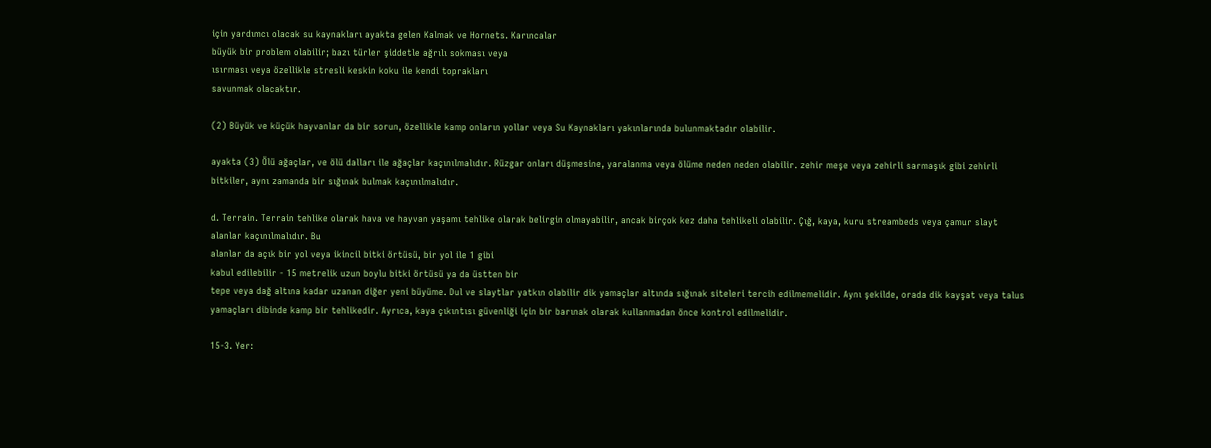için yardımcı olacak su kaynakları ayakta gelen Kalmak ve Hornets. Karıncalar
büyük bir problem olabilir; bazı türler şiddetle ağrılı sokması veya
ısırması veya özellikle stresli keskin koku ile kendi toprakları
savunmak olacaktır.

(2) Büyük ve küçük hayvanlar da bir sorun, özellikle kamp onların yollar veya Su Kaynakları yakınlarında bulunmaktadır olabilir.

ayakta (3) Ölü ağaçlar, ve ölü dalları ile ağaçlar kaçınılmalıdır. Rüzgar onları düşmesine, yaralanma veya ölüme neden neden olabilir. zehir meşe veya zehirli sarmaşık gibi zehirli bitkiler, aynı zamanda bir sığınak bulmak kaçınılmalıdır.

d. Terrain. Terrain tehlike olarak hava ve hayvan yaşamı tehlike olarak belirgin olmayabilir, ancak birçok kez daha tehlikeli olabilir. Çığ, kaya, kuru streambeds veya çamur slayt alanlar kaçınılmalıdır. Bu
alanlar da açık bir yol veya ikincil bitki örtüsü, bir yol ile 1 gibi
kabul edilebilir - 15 metrelik uzun boylu bitki örtüsü ya da üstten bir
tepe veya dağ altına kadar uzanan diğer yeni büyüme. Dul ve slaytlar yatkın olabilir dik yamaçlar altında sığınak siteleri tercih edilmemelidir. Aynı şekilde, orada dik kayşat veya talus yamaçları dibinde kamp bir tehlikedir. Ayrıca, kaya çıkıntısı güvenliği için bir barınak olarak kullanmadan önce kontrol edilmelidir.

15-3. Yer: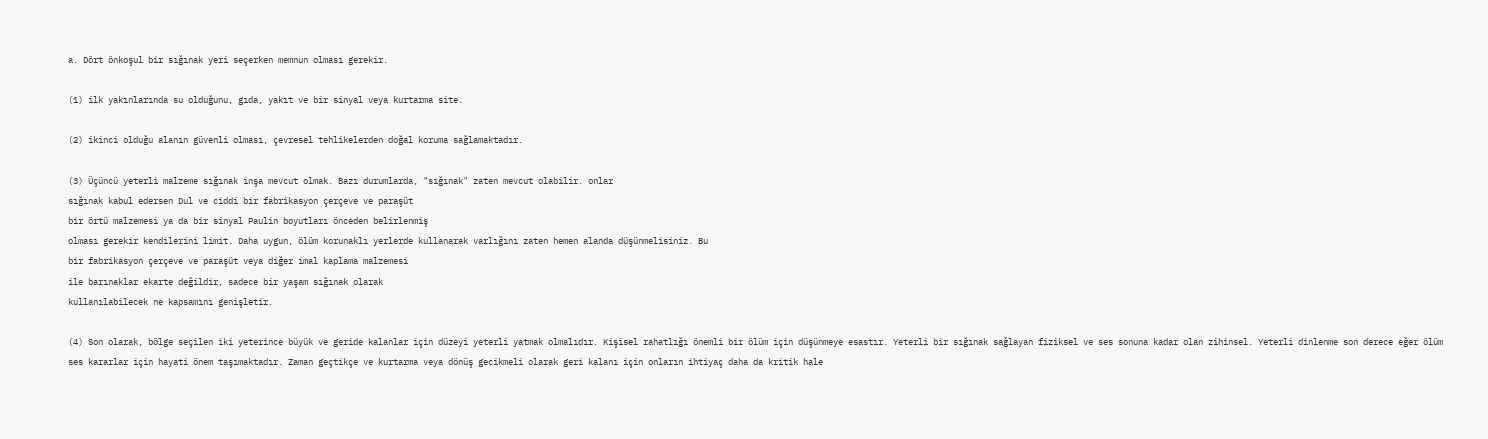a. Dört önkoşul bir sığınak yeri seçerken memnun olması gerekir.

(1) ilk yakınlarında su olduğunu, gıda, yakıt ve bir sinyal veya kurtarma site.

(2) ikinci olduğu alanın güvenli olması, çevresel tehlikelerden doğal koruma sağlamaktadır.

(3) Üçüncü yeterli malzeme sığınak inşa mevcut olmak. Bazı durumlarda, "sığınak" zaten mevcut olabilir. onlar
sığınak kabul edersen Dul ve ciddi bir fabrikasyon çerçeve ve paraşüt
bir örtü malzemesi ya da bir sinyal Paulin boyutları önceden belirlenmiş
olması gerekir kendilerini limit. Daha uygun, ölüm korunaklı yerlerde kullanarak varlığını zaten hemen alanda düşünmelisiniz. Bu
bir fabrikasyon çerçeve ve paraşüt veya diğer imal kaplama malzemesi
ile barınaklar ekarte değildir, sadece bir yaşam sığınak olarak
kullanılabilecek ne kapsamını genişletir.

(4) Son olarak, bölge seçilen iki yeterince büyük ve geride kalanlar için düzeyi yeterli yatmak olmalıdır. Kişisel rahatlığı önemli bir ölüm için düşünmeye esastır. Yeterli bir sığınak sağlayan fiziksel ve ses sonuna kadar olan zihinsel. Yeterli dinlenme son derece eğer ölüm ses kararlar için hayati önem taşımaktadır. Zaman geçtikçe ve kurtarma veya dönüş gecikmeli olarak geri kalanı için onların ihtiyaç daha da kritik hale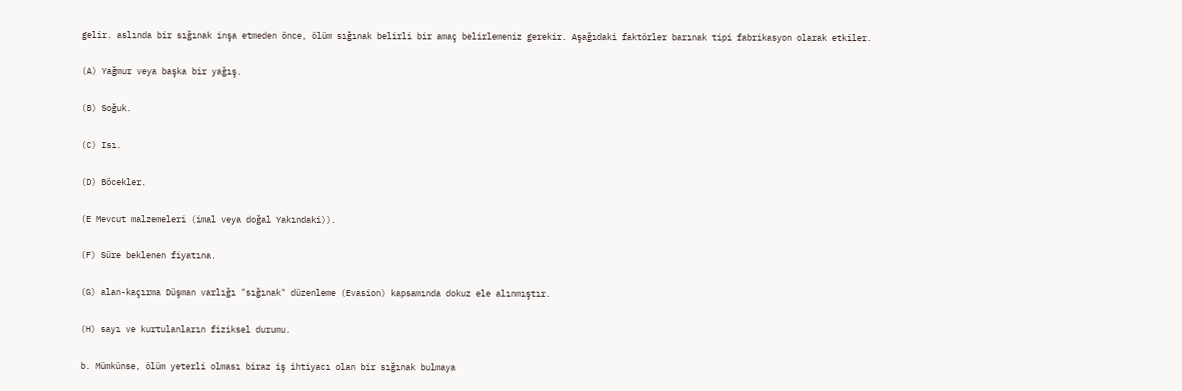gelir. aslında bir sığınak inşa etmeden önce, ölüm sığınak belirli bir amaç belirlemeniz gerekir. Aşağıdaki faktörler barınak tipi fabrikasyon olarak etkiler.

(A) Yağmur veya başka bir yağış.

(B) Soğuk.

(C) Isı.

(D) Böcekler.

(E Mevcut malzemeleri (imal veya doğal Yakındaki)).

(F) Süre beklenen fiyatına.

(G) alan-kaçırma Düşman varlığı "sığınak" düzenleme (Evasion) kapsamında dokuz ele alınmıştır.

(H) sayı ve kurtulanların fiziksel durumu.

b. Mümkünse, ölüm yeterli olması biraz iş ihtiyacı olan bir sığınak bulmaya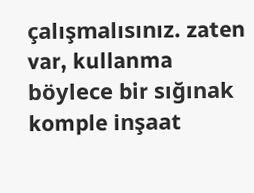çalışmalısınız. zaten var, kullanma böylece bir sığınak komple inşaat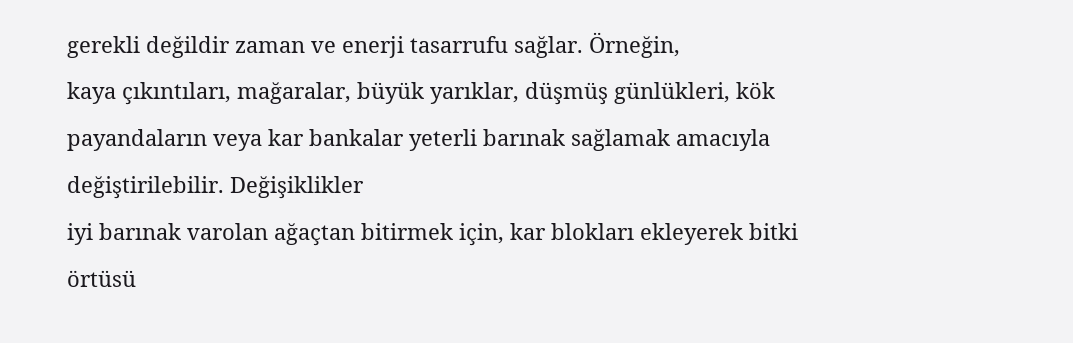gerekli değildir zaman ve enerji tasarrufu sağlar. Örneğin,
kaya çıkıntıları, mağaralar, büyük yarıklar, düşmüş günlükleri, kök
payandaların veya kar bankalar yeterli barınak sağlamak amacıyla
değiştirilebilir. Değişiklikler
iyi barınak varolan ağaçtan bitirmek için, kar blokları ekleyerek bitki
örtüsü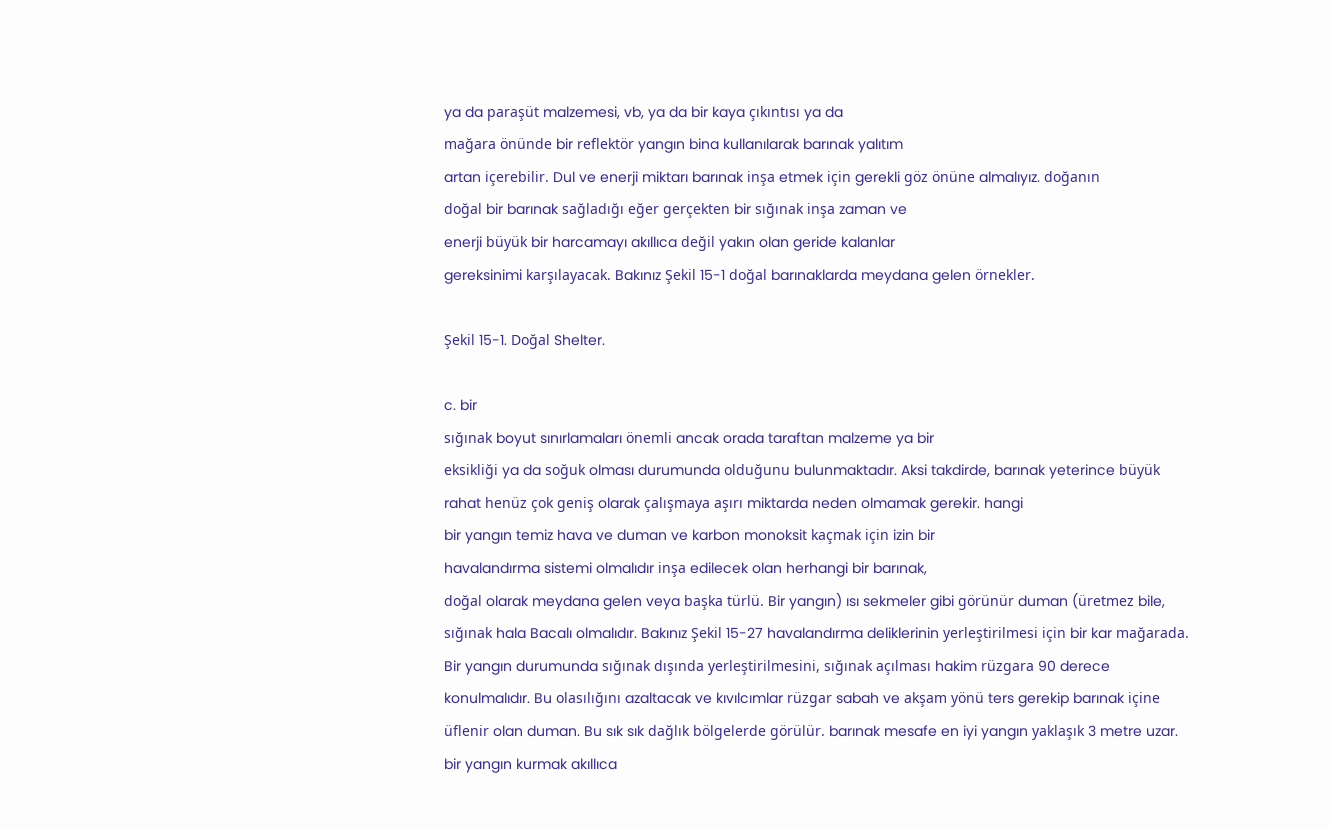ya da paraşüt malzemesi, vb, ya da bir kaya çıkıntısı ya da
mağara önünde bir reflektör yangın bina kullanılarak barınak yalıtım
artan içerebilir. Dul ve enerji miktarı barınak inşa etmek için gerekli göz önüne almalıyız. doğanın
doğal bir barınak sağladığı eğer gerçekten bir sığınak inşa zaman ve
enerji büyük bir harcamayı akıllıca değil yakın olan geride kalanlar
gereksinimi karşılayacak. Bakınız Şekil 15-1 doğal barınaklarda meydana gelen örnekler.

Şekil 15-1. Doğal Shelter.

c. bir
sığınak boyut sınırlamaları önemli ancak orada taraftan malzeme ya bir
eksikliği ya da soğuk olması durumunda olduğunu bulunmaktadır. Aksi takdirde, barınak yeterince büyük rahat henüz çok geniş olarak çalışmaya aşırı miktarda neden olmamak gerekir. hangi
bir yangın temiz hava ve duman ve karbon monoksit kaçmak için izin bir
havalandırma sistemi olmalıdır inşa edilecek olan herhangi bir barınak,
doğal olarak meydana gelen veya başka türlü. Bir yangın) ısı sekmeler gibi görünür duman (üretmez bile, sığınak hala Bacalı olmalıdır. Bakınız Şekil 15-27 havalandırma deliklerinin yerleştirilmesi için bir kar mağarada. Bir yangın durumunda sığınak dışında yerleştirilmesini, sığınak açılması hakim rüzgara 90 derece konulmalıdır. Bu olasılığını azaltacak ve kıvılcımlar rüzgar sabah ve akşam yönü ters gerekip barınak içine üflenir olan duman. Bu sık sık dağlık bölgelerde görülür. barınak mesafe en iyi yangın yaklaşık 3 metre uzar. bir yangın kurmak akıllıca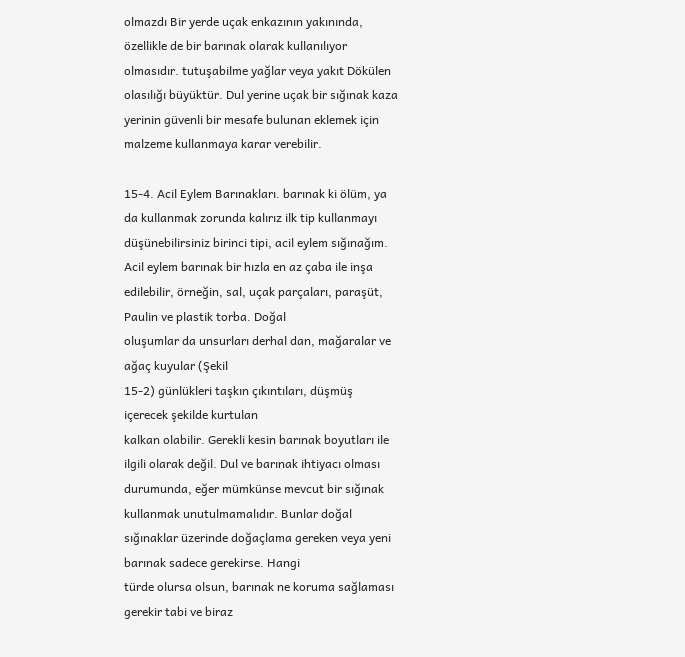olmazdı Bir yerde uçak enkazının yakınında, özellikle de bir barınak olarak kullanılıyor olmasıdır. tutuşabilme yağlar veya yakıt Dökülen olasılığı büyüktür. Dul yerine uçak bir sığınak kaza yerinin güvenli bir mesafe bulunan eklemek için malzeme kullanmaya karar verebilir.

15-4. Acil Eylem Barınakları. barınak ki ölüm, ya da kullanmak zorunda kalırız ilk tip kullanmayı düşünebilirsiniz birinci tipi, acil eylem sığınağım. Acil eylem barınak bir hızla en az çaba ile inşa edilebilir, örneğin, sal, uçak parçaları, paraşüt, Paulin ve plastik torba. Doğal
oluşumlar da unsurları derhal dan, mağaralar ve ağaç kuyular (Şekil
15-2) günlükleri taşkın çıkıntıları, düşmüş içerecek şekilde kurtulan
kalkan olabilir. Gerekli kesin barınak boyutları ile ilgili olarak değil. Dul ve barınak ihtiyacı olması durumunda, eğer mümkünse mevcut bir sığınak kullanmak unutulmamalıdır. Bunlar doğal sığınaklar üzerinde doğaçlama gereken veya yeni barınak sadece gerekirse. Hangi
türde olursa olsun, barınak ne koruma sağlaması gerekir tabi ve biraz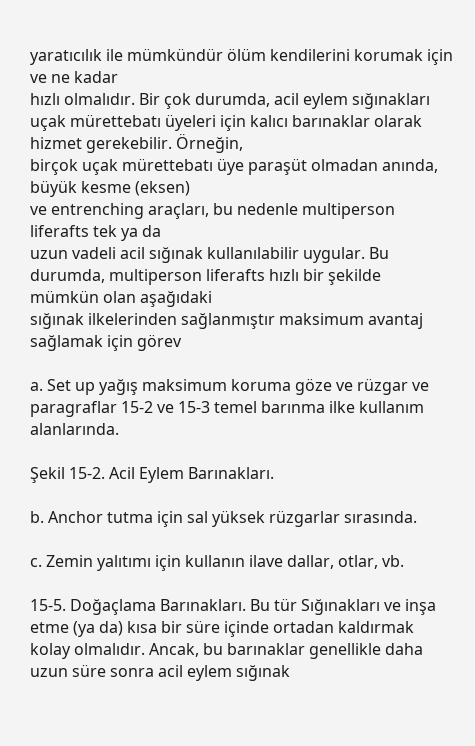yaratıcılık ile mümkündür ölüm kendilerini korumak için ve ne kadar
hızlı olmalıdır. Bir çok durumda, acil eylem sığınakları uçak mürettebatı üyeleri için kalıcı barınaklar olarak hizmet gerekebilir. Örneğin,
birçok uçak mürettebatı üye paraşüt olmadan anında, büyük kesme (eksen)
ve entrenching araçları, bu nedenle multiperson liferafts tek ya da
uzun vadeli acil sığınak kullanılabilir uygular. Bu
durumda, multiperson liferafts hızlı bir şekilde mümkün olan aşağıdaki
sığınak ilkelerinden sağlanmıştır maksimum avantaj sağlamak için görev

a. Set up yağış maksimum koruma göze ve rüzgar ve paragraflar 15-2 ve 15-3 temel barınma ilke kullanım alanlarında.

Şekil 15-2. Acil Eylem Barınakları.

b. Anchor tutma için sal yüksek rüzgarlar sırasında.

c. Zemin yalıtımı için kullanın ilave dallar, otlar, vb.

15-5. Doğaçlama Barınakları. Bu tür Sığınakları ve inşa etme (ya da) kısa bir süre içinde ortadan kaldırmak kolay olmalıdır. Ancak, bu barınaklar genellikle daha uzun süre sonra acil eylem sığınak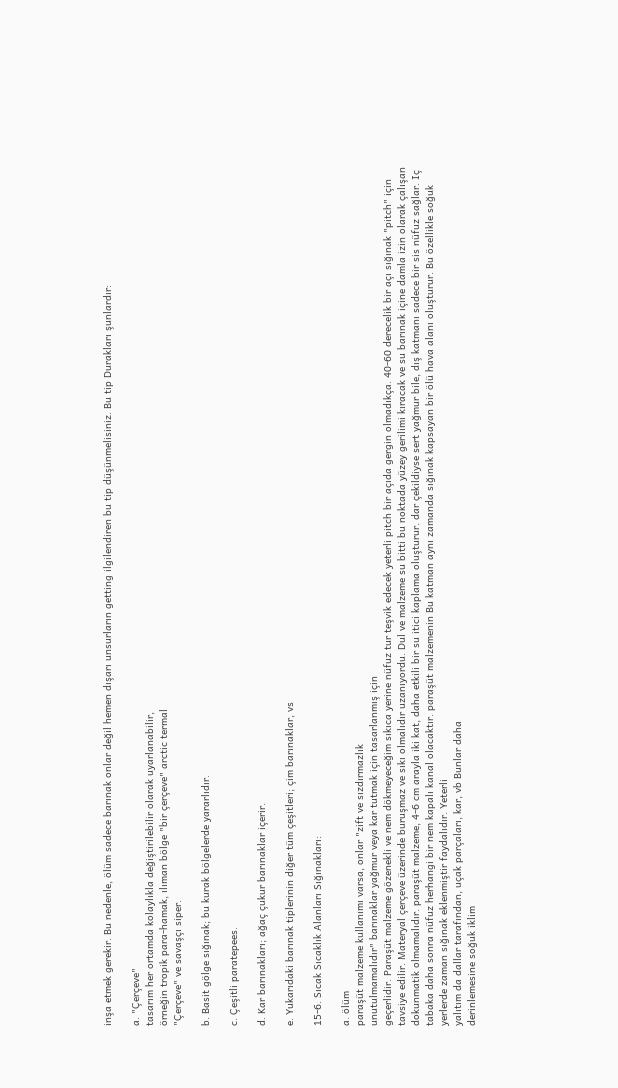inşa etmek gerekir. Bu nedenle, ölüm sadece barınak onlar değil hemen dışarı unsurların getting ilgilendiren bu tip düşünmelisiniz. Bu tip Durakları şunlardır:

a. "Çerçeve"
tasarım her ortamda kolaylıkla değiştirilebilir olarak uyarlanabilir,
örneğin tropik para-hamak, ılıman bölge "bir çerçeve" arctic termal
"Çerçeve" ve savaşçı siper.

b. Basit gölge sığınak; bu kurak bölgelerde yararlıdır.

c. Çeşitli paratepees.

d. Kar barınakları; ağaç çukur barınaklar içerir.

e. Yukarıdaki barınak tiplerinin diğer tüm çeşitleri; çim barınaklar, vs

15-6. Sıcak Sıcaklık Alanları Sığınakları:

a. ölüm
paraşüt malzeme kullanımı varsa, onlar "zift ve sızdırmazlık
unutulmamalıdır" barınaklar yağmur veya kar tutmak için tasarlanmış için
geçerlidir. Paraşüt malzeme gözenekli ve nem dökmeyeceğim sıkıca yerine nüfuz tur teşvik edecek yeterli pitch bir açıda gergin olmadıkça. 40-60 derecelik bir açı sığınak "pitch" için tavsiye edilir. Materyal çerçeve üzerinde buruşmaz ve sıkı olmalıdır uzanıyordu. Dul ve malzeme su bitti bu noktada yüzey gerilimi kıracak ve su barınak içine damla izin olarak çalışan dokunmatik olmamalıdır. paraşüt malzeme, 4-6 cm arayla iki kat, daha etkili bir su itici kaplama oluşturur. dar çekildiyse sert yağmur bile, dış katmanı sadece bir sis nüfuz sağlar. Iç tabaka daha sonra nüfuz herhangi bir nem kapalı kanal olacaktır. paraşüt malzemenin Bu katman aynı zamanda sığınak kapsayan bir ölü hava alanı oluşturur. Bu özellikle soğuk yerlerde zaman sığınak eklenmiştir faydalıdır. Yeterli
yalıtım da dallar tarafından, uçak parçaları, kar, vb Bunlar daha
derinlemesine soğuk iklim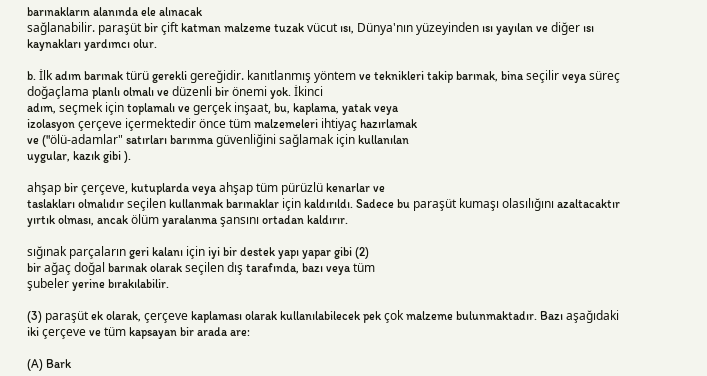barınakların alanında ele alınacak
sağlanabilir. paraşüt bir çift katman malzeme tuzak vücut ısı, Dünya'nın yüzeyinden ısı yayılan ve diğer ısı kaynakları yardımcı olur.

b. İlk adım barınak türü gerekli gereğidir. kanıtlanmış yöntem ve teknikleri takip barınak, bina seçilir veya süreç doğaçlama planlı olmalı ve düzenli bir önemi yok. İkinci
adım, seçmek için toplamalı ve gerçek inşaat, bu, kaplama, yatak veya
izolasyon çerçeve içermektedir önce tüm malzemeleri ihtiyaç hazırlamak
ve ("ölü-adamlar" satırları barınma güvenliğini sağlamak için kullanılan
uygular, kazık gibi ).

ahşap bir çerçeve, kutuplarda veya ahşap tüm pürüzlü kenarlar ve
taslakları olmalıdır seçilen kullanmak barınaklar için kaldırıldı. Sadece bu paraşüt kumaşı olasılığını azaltacaktır yırtık olması, ancak ölüm yaralanma şansını ortadan kaldırır.

sığınak parçaların geri kalanı için iyi bir destek yapı yapar gibi (2)
bir ağaç doğal barınak olarak seçilen dış tarafında, bazı veya tüm
şubeler yerine bırakılabilir.

(3) paraşüt ek olarak, çerçeve kaplaması olarak kullanılabilecek pek çok malzeme bulunmaktadır. Bazı aşağıdaki iki çerçeve ve tüm kapsayan bir arada are:

(A) Bark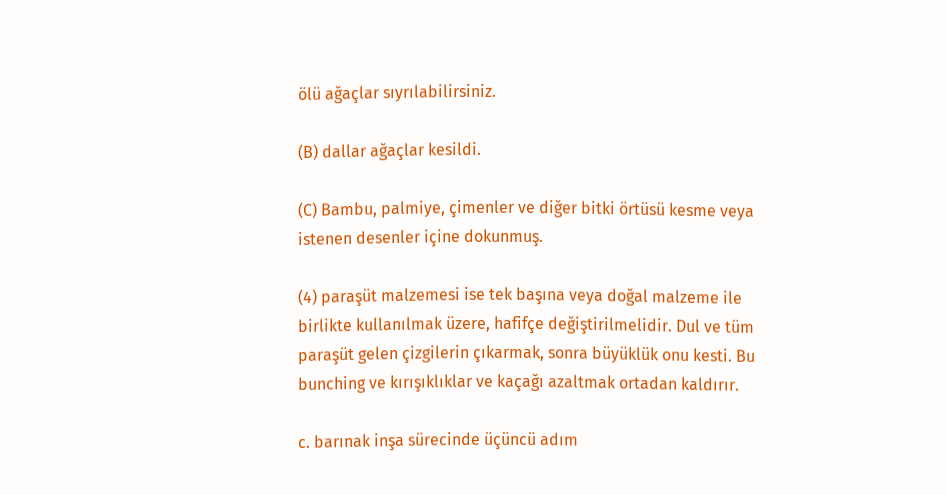ölü ağaçlar sıyrılabilirsiniz.

(B) dallar ağaçlar kesildi.

(C) Bambu, palmiye, çimenler ve diğer bitki örtüsü kesme veya istenen desenler içine dokunmuş.

(4) paraşüt malzemesi ise tek başına veya doğal malzeme ile birlikte kullanılmak üzere, hafifçe değiştirilmelidir. Dul ve tüm paraşüt gelen çizgilerin çıkarmak, sonra büyüklük onu kesti. Bu bunching ve kırışıklıklar ve kaçağı azaltmak ortadan kaldırır.

c. barınak inşa sürecinde üçüncü adım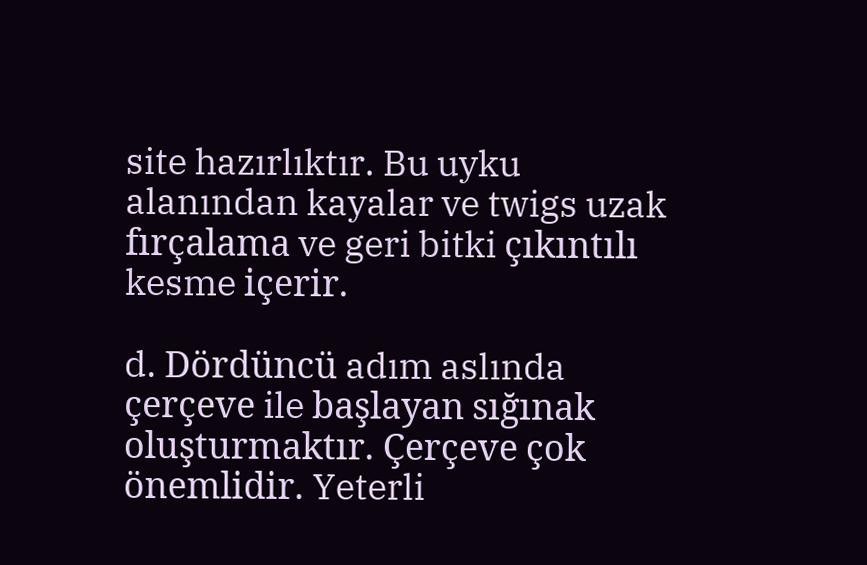site hazırlıktır. Bu uyku alanından kayalar ve twigs uzak fırçalama ve geri bitki çıkıntılı kesme içerir.

d. Dördüncü adım aslında çerçeve ile başlayan sığınak oluşturmaktır. Çerçeve çok önemlidir. Yeterli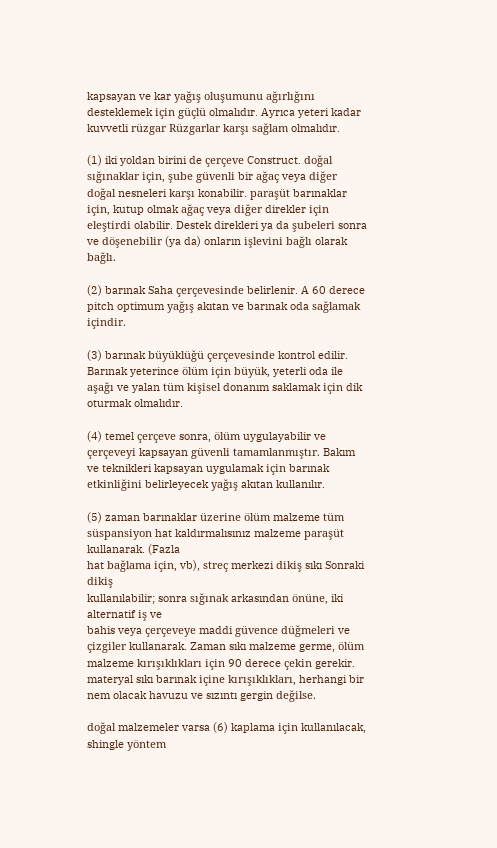kapsayan ve kar yağış oluşumunu ağırlığını desteklemek için güçlü olmalıdır. Ayrıca yeteri kadar kuvvetli rüzgar Rüzgarlar karşı sağlam olmalıdır.

(1) iki yoldan birini de çerçeve Construct. doğal sığınaklar için, şube güvenli bir ağaç veya diğer doğal nesneleri karşı konabilir. paraşüt barınaklar için, kutup olmak ağaç veya diğer direkler için eleştirdi olabilir. Destek direkleri ya da şubeleri sonra ve döşenebilir (ya da) onların işlevini bağlı olarak bağlı.

(2) barınak Saha çerçevesinde belirlenir. A 60 derece pitch optimum yağış akıtan ve barınak oda sağlamak içindir.

(3) barınak büyüklüğü çerçevesinde kontrol edilir. Barınak yeterince ölüm için büyük, yeterli oda ile aşağı ve yalan tüm kişisel donanım saklamak için dik oturmak olmalıdır.

(4) temel çerçeve sonra, ölüm uygulayabilir ve çerçeveyi kapsayan güvenli tamamlanmıştır. Bakım ve teknikleri kapsayan uygulamak için barınak etkinliğini belirleyecek yağış akıtan kullanılır.

(5) zaman barınaklar üzerine ölüm malzeme tüm süspansiyon hat kaldırmalısınız malzeme paraşüt kullanarak. (Fazla
hat bağlama için, vb), streç merkezi dikiş sıkı Sonraki dikiş
kullanılabilir; sonra sığınak arkasından önüne, iki alternatif iş ve
bahis veya çerçeveye maddi güvence düğmeleri ve çizgiler kullanarak. Zaman sıkı malzeme germe, ölüm malzeme kırışıklıkları için 90 derece çekin gerekir. materyal sıkı barınak içine kırışıklıkları, herhangi bir nem olacak havuzu ve sızıntı gergin değilse.

doğal malzemeler varsa (6) kaplama için kullanılacak, shingle yöntem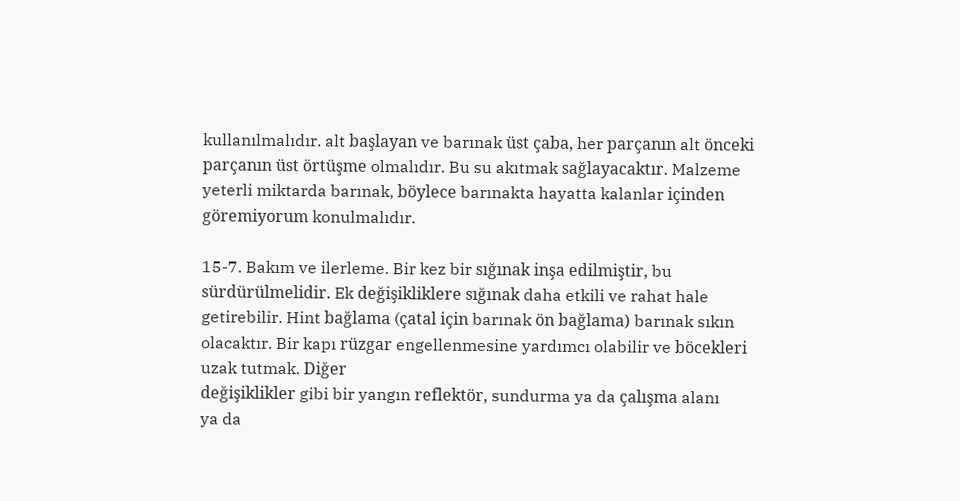kullanılmalıdır. alt başlayan ve barınak üst çaba, her parçanın alt önceki parçanın üst örtüşme olmalıdır. Bu su akıtmak sağlayacaktır. Malzeme yeterli miktarda barınak, böylece barınakta hayatta kalanlar içinden göremiyorum konulmalıdır.

15-7. Bakım ve ilerleme. Bir kez bir sığınak inşa edilmiştir, bu sürdürülmelidir. Ek değişikliklere sığınak daha etkili ve rahat hale getirebilir. Hint bağlama (çatal için barınak ön bağlama) barınak sıkın olacaktır. Bir kapı rüzgar engellenmesine yardımcı olabilir ve böcekleri uzak tutmak. Diğer
değişiklikler gibi bir yangın reflektör, sundurma ya da çalışma alanı
ya da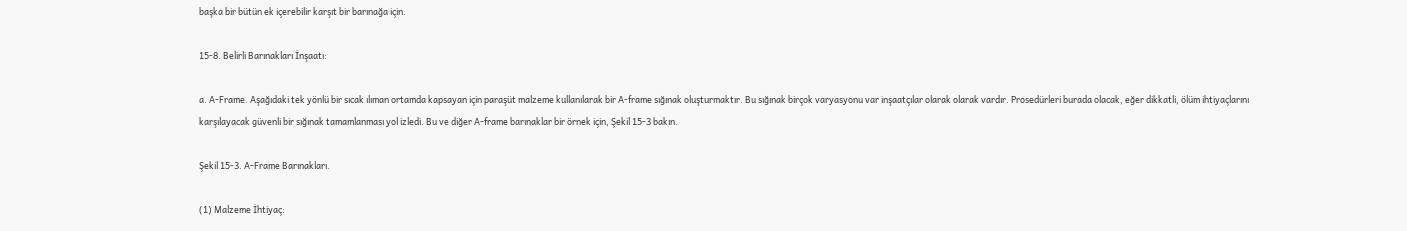başka bir bütün ek içerebilir karşıt bir barınağa için.

15-8. Belirli Barınakları İnşaatı:

a. A-Frame. Aşağıdaki tek yönlü bir sıcak ılıman ortamda kapsayan için paraşüt malzeme kullanılarak bir A-frame sığınak oluşturmaktır. Bu sığınak birçok varyasyonu var inşaatçılar olarak olarak vardır. Prosedürleri burada olacak, eğer dikkatli, ölüm ihtiyaçlarını karşılayacak güvenli bir sığınak tamamlanması yol izledi. Bu ve diğer A-frame barınaklar bir örnek için, Şekil 15-3 bakın.

Şekil 15-3. A-Frame Barınakları.

(1) Malzeme İhtiyaç: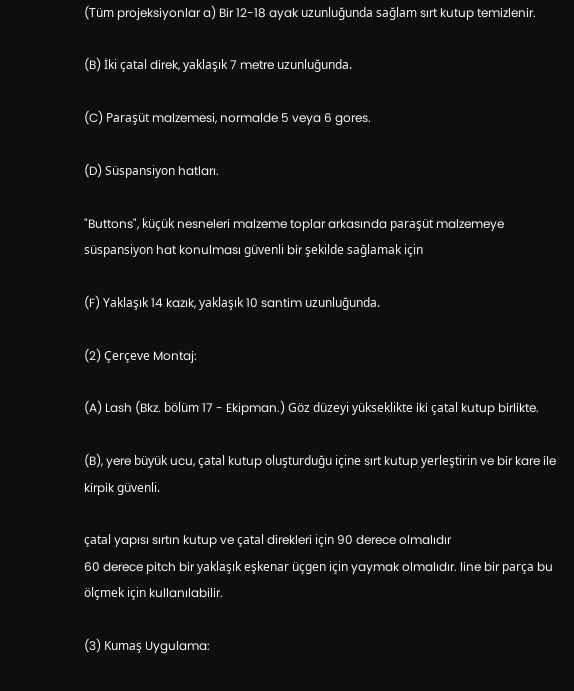(Tüm projeksiyonlar a) Bir 12-18 ayak uzunluğunda sağlam sırt kutup temizlenir.

(B) İki çatal direk, yaklaşık 7 metre uzunluğunda.

(C) Paraşüt malzemesi, normalde 5 veya 6 gores.

(D) Süspansiyon hatları.

"Buttons", küçük nesneleri malzeme toplar arkasında paraşüt malzemeye
süspansiyon hat konulması güvenli bir şekilde sağlamak için

(F) Yaklaşık 14 kazık, yaklaşık 10 santim uzunluğunda.

(2) Çerçeve Montaj:

(A) Lash (Bkz. bölüm 17 - Ekipman.) Göz düzeyi yükseklikte iki çatal kutup birlikte.

(B), yere büyük ucu, çatal kutup oluşturduğu içine sırt kutup yerleştirin ve bir kare ile kirpik güvenli.

çatal yapısı sırtın kutup ve çatal direkleri için 90 derece olmalıdır
60 derece pitch bir yaklaşık eşkenar üçgen için yaymak olmalıdır. line bir parça bu ölçmek için kullanılabilir.

(3) Kumaş Uygulama: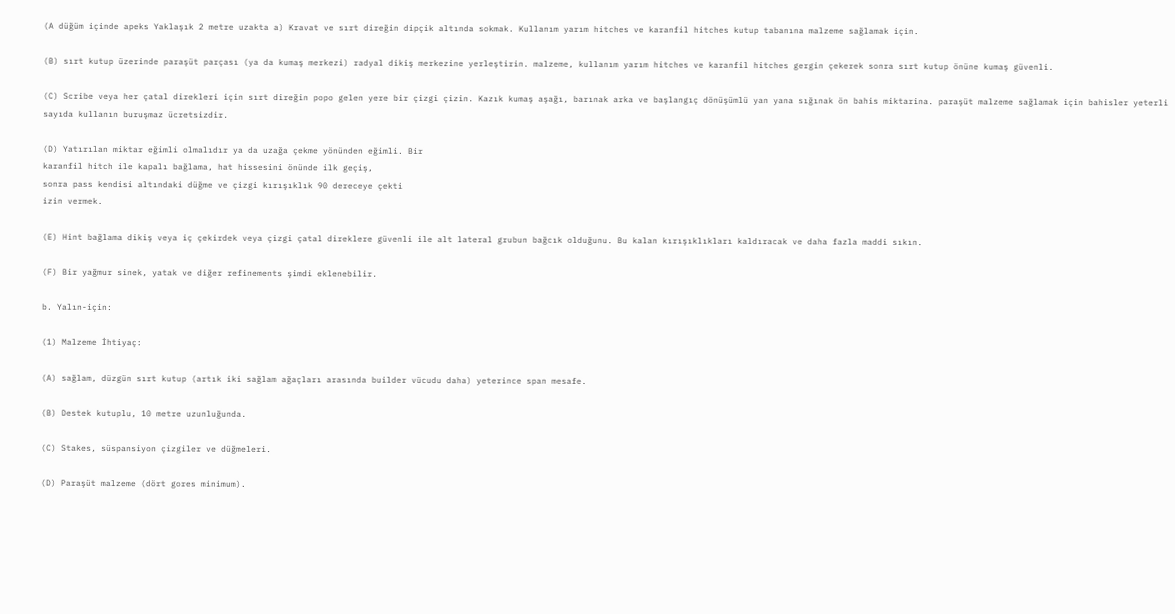(A düğüm içinde apeks Yaklaşık 2 metre uzakta a) Kravat ve sırt direğin dipçik altında sokmak. Kullanım yarım hitches ve karanfil hitches kutup tabanına malzeme sağlamak için.

(B) sırt kutup üzerinde paraşüt parçası (ya da kumaş merkezi) radyal dikiş merkezine yerleştirin. malzeme, kullanım yarım hitches ve karanfil hitches gergin çekerek sonra sırt kutup önüne kumaş güvenli.

(C) Scribe veya her çatal direkleri için sırt direğin popo gelen yere bir çizgi çizin. Kazık kumaş aşağı, barınak arka ve başlangıç dönüşümlü yan yana sığınak ön bahis miktarina. paraşüt malzeme sağlamak için bahisler yeterli sayıda kullanın buruşmaz ücretsizdir.

(D) Yatırılan miktar eğimli olmalıdır ya da uzağa çekme yönünden eğimli. Bir
karanfil hitch ile kapalı bağlama, hat hissesini önünde ilk geçiş,
sonra pass kendisi altındaki düğme ve çizgi kırışıklık 90 dereceye çekti
izin vermek.

(E) Hint bağlama dikiş veya iç çekirdek veya çizgi çatal direklere güvenli ile alt lateral grubun bağcık olduğunu. Bu kalan kırışıklıkları kaldıracak ve daha fazla maddi sıkın.

(F) Bir yağmur sinek, yatak ve diğer refinements şimdi eklenebilir.

b. Yalın-için:

(1) Malzeme İhtiyaç:

(A) sağlam, düzgün sırt kutup (artık iki sağlam ağaçları arasında builder vücudu daha) yeterince span mesafe.

(B) Destek kutuplu, 10 metre uzunluğunda.

(C) Stakes, süspansiyon çizgiler ve düğmeleri.

(D) Paraşüt malzeme (dört gores minimum).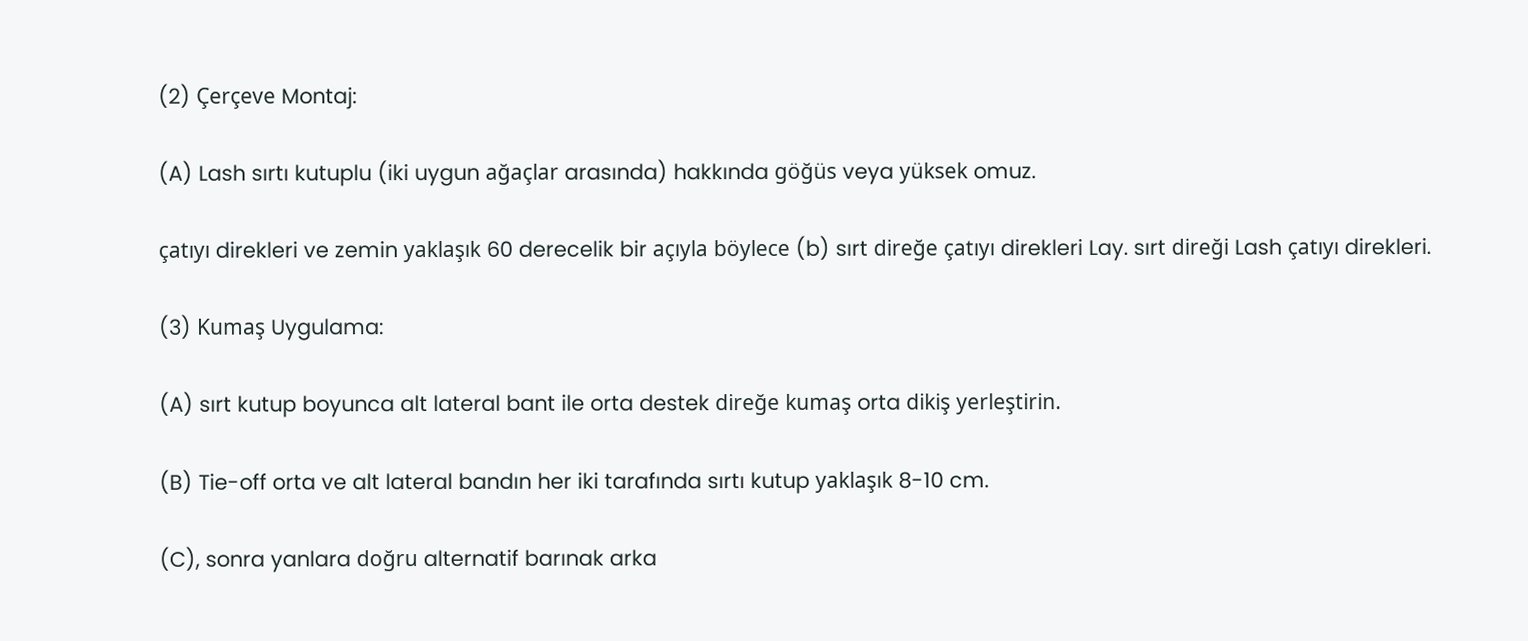(2) Çerçeve Montaj:

(A) Lash sırtı kutuplu (iki uygun ağaçlar arasında) hakkında göğüs veya yüksek omuz.

çatıyı direkleri ve zemin yaklaşık 60 derecelik bir açıyla böylece (b) sırt direğe çatıyı direkleri Lay. sırt direği Lash çatıyı direkleri.

(3) Kumaş Uygulama:

(A) sırt kutup boyunca alt lateral bant ile orta destek direğe kumaş orta dikiş yerleştirin.

(B) Tie-off orta ve alt lateral bandın her iki tarafında sırtı kutup yaklaşık 8-10 cm.

(C), sonra yanlara doğru alternatif barınak arka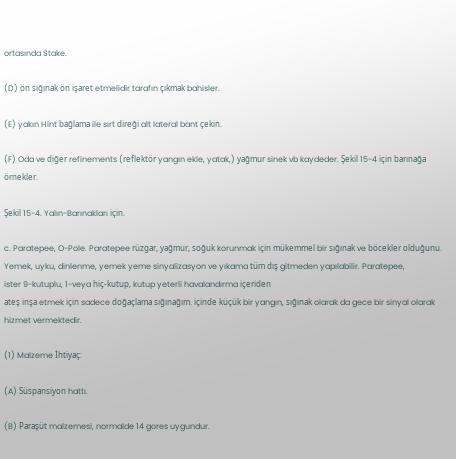ortasında Stake.

(D) ön sığınak ön işaret etmelidir tarafın çıkmak bahisler.

(E) yakın Hint bağlama ile sırt direği alt lateral bant çekin.

(F) Oda ve diğer refinements (reflektör yangın ekle, yatak,) yağmur sinek vb kaydeder. Şekil 15-4 için barınağa örnekler.

Şekil 15-4. Yalın-Barınakları için.

c. Paratepee, O-Pole. Paratepee rüzgar, yağmur, soğuk korunmak için mükemmel bir sığınak ve böcekler olduğunu. Yemek, uyku, dinlenme, yemek yeme sinyalizasyon ve yıkama tüm dış gitmeden yapılabilir. Paratepee,
ister 9-kutuplu, 1-veya hiç-kutup, kutup yeterli havalandırma içeriden
ateş inşa etmek için sadece doğaçlama sığınağım. içinde küçük bir yangın, sığınak olarak da gece bir sinyal olarak hizmet vermektedir.

(1) Malzeme İhtiyaç:

(A) Süspansiyon hattı.

(B) Paraşüt malzemesi, normalde 14 gores uygundur.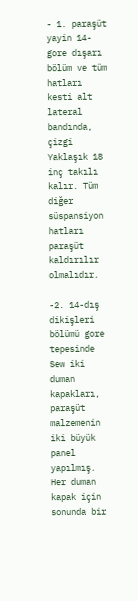- 1. paraşüt yayin 14-gore dışarı bölüm ve tüm hatları kesti alt lateral bandında, çizgi Yaklaşık 18 inç takılı kalır. Tüm diğer süspansiyon hatları paraşüt kaldırılır olmalıdır.

-2. 14-dış dikişleri bölümü gore tepesinde Sew iki duman kapakları, paraşüt malzemenin iki büyük panel yapılmış. Her duman kapak için sonunda bir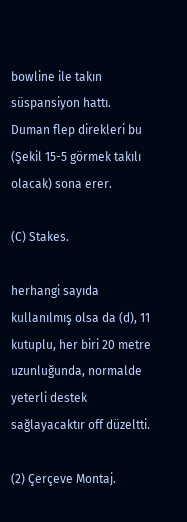bowline ile takın süspansiyon hattı. Duman flep direkleri bu (Şekil 15-5 görmek takılı olacak) sona erer.

(C) Stakes.

herhangi sayıda kullanılmış olsa da (d), 11 kutuplu, her biri 20 metre
uzunluğunda, normalde yeterli destek sağlayacaktır off düzeltti.

(2) Çerçeve Montaj.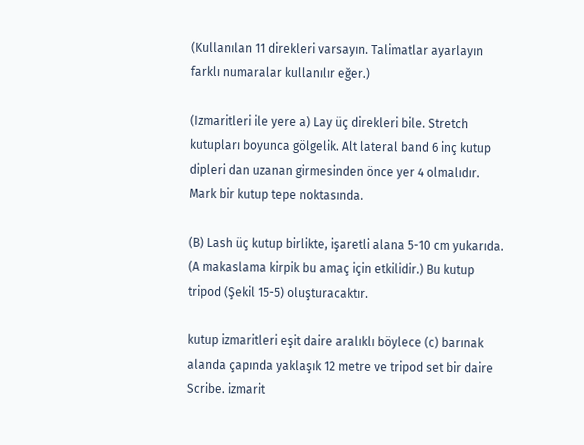(Kullanılan 11 direkleri varsayın. Talimatlar ayarlayın farklı numaralar kullanılır eğer.)

(Izmaritleri ile yere a) Lay üç direkleri bile. Stretch kutupları boyunca gölgelik. Alt lateral band 6 inç kutup dipleri dan uzanan girmesinden önce yer 4 olmalıdır. Mark bir kutup tepe noktasında.

(B) Lash üç kutup birlikte, işaretli alana 5-10 cm yukarıda. (A makaslama kirpik bu amaç için etkilidir.) Bu kutup tripod (Şekil 15-5) oluşturacaktır.

kutup izmaritleri eşit daire aralıklı böylece (c) barınak alanda çapında yaklaşık 12 metre ve tripod set bir daire Scribe. izmarit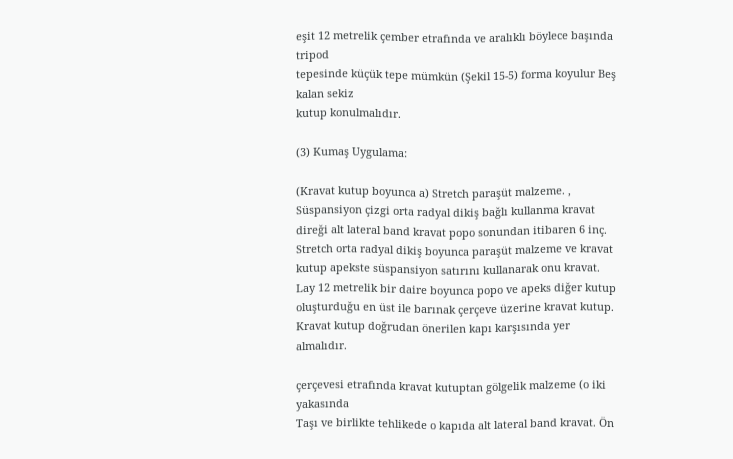eşit 12 metrelik çember etrafında ve aralıklı böylece başında tripod
tepesinde küçük tepe mümkün (Şekil 15-5) forma koyulur Beş kalan sekiz
kutup konulmalıdır.

(3) Kumaş Uygulama:

(Kravat kutup boyunca a) Stretch paraşüt malzeme. , Süspansiyon çizgi orta radyal dikiş bağlı kullanma kravat direği alt lateral band kravat popo sonundan itibaren 6 inç. Stretch orta radyal dikiş boyunca paraşüt malzeme ve kravat kutup apekste süspansiyon satırını kullanarak onu kravat. Lay 12 metrelik bir daire boyunca popo ve apeks diğer kutup oluşturduğu en üst ile barınak çerçeve üzerine kravat kutup. Kravat kutup doğrudan önerilen kapı karşısında yer almalıdır.

çerçevesi etrafında kravat kutuptan gölgelik malzeme (o iki yakasında
Taşı ve birlikte tehlikede o kapıda alt lateral band kravat. Ön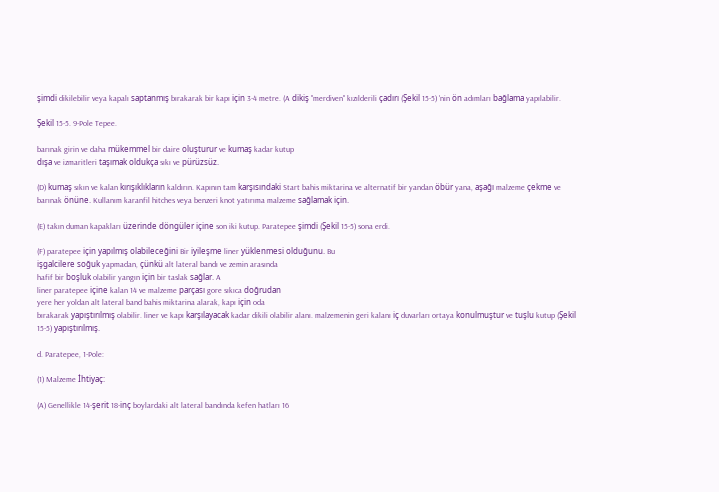şimdi dikilebilir veya kapalı saptanmış bırakarak bir kapı için 3-4 metre. (A dikiş "merdiven" kızılderili çadırı (Şekil 15-5) 'nin ön adımları bağlama yapılabilir.

Şekil 15-5. 9-Pole Tepee.

barınak girin ve daha mükemmel bir daire oluşturur ve kumaş kadar kutup
dışa ve izmaritleri taşımak oldukça sıkı ve pürüzsüz.

(D) kumaş sıkın ve kalan kırışıklıkların kaldırın. Kapının tam karşısındaki Start bahis miktarina ve alternatif bir yandan öbür yana, aşağı malzeme çekme ve barınak önüne. Kullanım karanfil hitches veya benzeri knot yatırıma malzeme sağlamak için.

(E) takın duman kapakları üzerinde döngüler içine son iki kutup. Paratepee şimdi (Şekil 15-5) sona erdi.

(F) paratepee için yapılmış olabileceğini Bir iyileşme liner yüklenmesi olduğunu. Bu
işgalcilere soğuk yapmadan, çünkü alt lateral bandı ve zemin arasında
hafif bir boşluk olabilir yangın için bir taslak sağlar. A
liner paratepee içine kalan 14 ve malzeme parçası gore sıkıca doğrudan
yere her yoldan alt lateral band bahis miktarina alarak, kapı için oda
bırakarak yapıştırılmış olabilir. liner ve kapı karşılayacak kadar dikili olabilir alanı. malzemenin geri kalanı iç duvarları ortaya konulmuştur ve tuşlu kutup (Şekil 15-5) yapıştırılmış.

d. Paratepee, 1-Pole:

(1) Malzeme İhtiyaç:

(A) Genellikle 14-şerit 18-inç boylardaki alt lateral bandında kefen hatları 16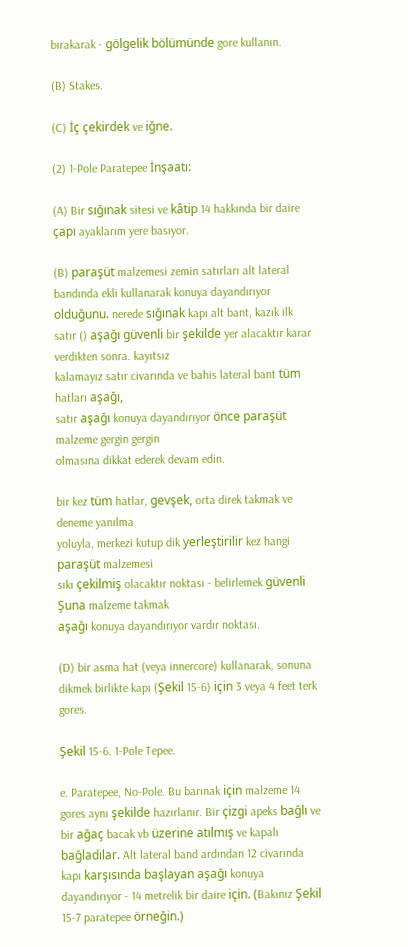bırakarak - gölgelik bölümünde gore kullanın.

(B) Stakes.

(C) İç çekirdek ve iğne.

(2) 1-Pole Paratepee İnşaatı:

(A) Bir sığınak sitesi ve kâtip 14 hakkında bir daire çapı ayaklarım yere basıyor.

(B) paraşüt malzemesi zemin satırları alt lateral bandında ekli kullanarak konuya dayandırıyor olduğunu. nerede sığınak kapı alt bant, kazık ilk satır () aşağı güvenli bir şekilde yer alacaktır karar verdikten sonra. kayıtsız
kalamayız satır civarında ve bahis lateral bant tüm hatları aşağı,
satır aşağı konuya dayandırıyor önce paraşüt malzeme gergin gergin
olmasına dikkat ederek devam edin.

bir kez tüm hatlar, gevşek, orta direk takmak ve deneme yanılma
yoluyla, merkezi kutup dik yerleştirilir kez hangi paraşüt malzemesi
sıkı çekilmiş olacaktır noktası - belirlemek güvenli Şuna malzeme takmak
aşağı konuya dayandırıyor vardır noktası.

(D) bir asma hat (veya innercore) kullanarak, sonuna dikmek birlikte kapı (Şekil 15-6) için 3 veya 4 feet terk gores.

Şekil 15-6. 1-Pole Tepee.

e. Paratepee, No-Pole. Bu barınak için malzeme 14 gores aynı şekilde hazırlanır. Bir çizgi apeks bağlı ve bir ağaç bacak vb üzerine atılmış ve kapalı bağladılar. Alt lateral band ardından 12 civarında kapı karşısında başlayan aşağı konuya dayandırıyor - 14 metrelik bir daire için. (Bakınız Şekil 15-7 paratepee örneğin.)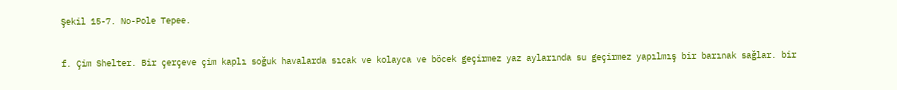Şekil 15-7. No-Pole Tepee.

f. Çim Shelter. Bir çerçeve çim kaplı soğuk havalarda sıcak ve kolayca ve böcek geçirmez yaz aylarında su geçirmez yapılmış bir barınak sağlar. bir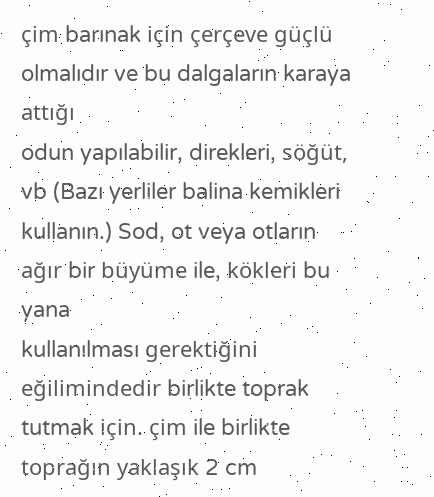çim barınak için çerçeve güçlü olmalıdır ve bu dalgaların karaya attığı
odun yapılabilir, direkleri, söğüt, vb (Bazı yerliler balina kemikleri
kullanın.) Sod, ot veya otların ağır bir büyüme ile, kökleri bu yana
kullanılması gerektiğini eğilimindedir birlikte toprak tutmak için. çim ile birlikte toprağın yaklaşık 2 cm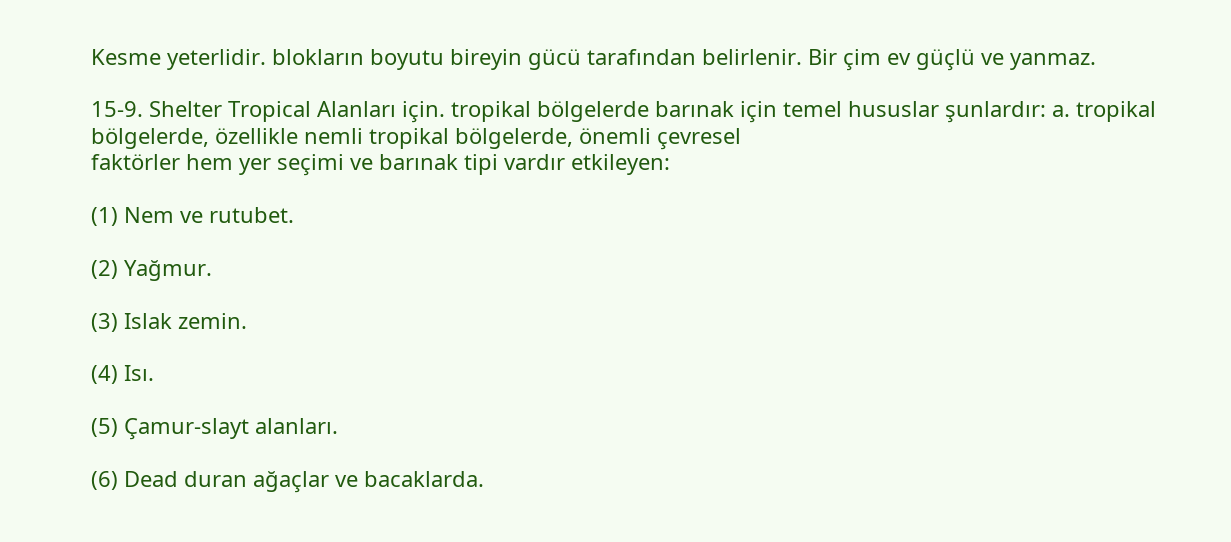Kesme yeterlidir. blokların boyutu bireyin gücü tarafından belirlenir. Bir çim ev güçlü ve yanmaz.

15-9. Shelter Tropical Alanları için. tropikal bölgelerde barınak için temel hususlar şunlardır: a. tropikal
bölgelerde, özellikle nemli tropikal bölgelerde, önemli çevresel
faktörler hem yer seçimi ve barınak tipi vardır etkileyen:

(1) Nem ve rutubet.

(2) Yağmur.

(3) Islak zemin.

(4) Isı.

(5) Çamur-slayt alanları.

(6) Dead duran ağaçlar ve bacaklarda.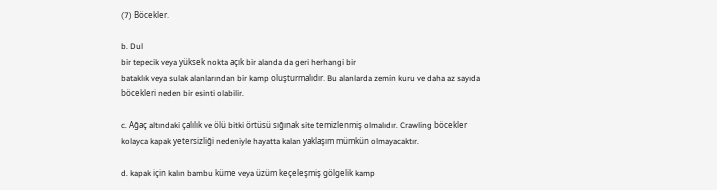(7) Böcekler.

b. Dul
bir tepecik veya yüksek nokta açık bir alanda da geri herhangi bir
bataklık veya sulak alanlarından bir kamp oluşturmalıdır. Bu alanlarda zemin kuru ve daha az sayıda böcekleri neden bir esinti olabilir.

c. Ağaç altındaki çalılık ve ölü bitki örtüsü sığınak site temizlenmiş olmalıdır. Crawling böcekler kolayca kapak yetersizliği nedeniyle hayatta kalan yaklaşım mümkün olmayacaktır.

d. kapak için kalın bambu küme veya üzüm keçeleşmiş gölgelik kamp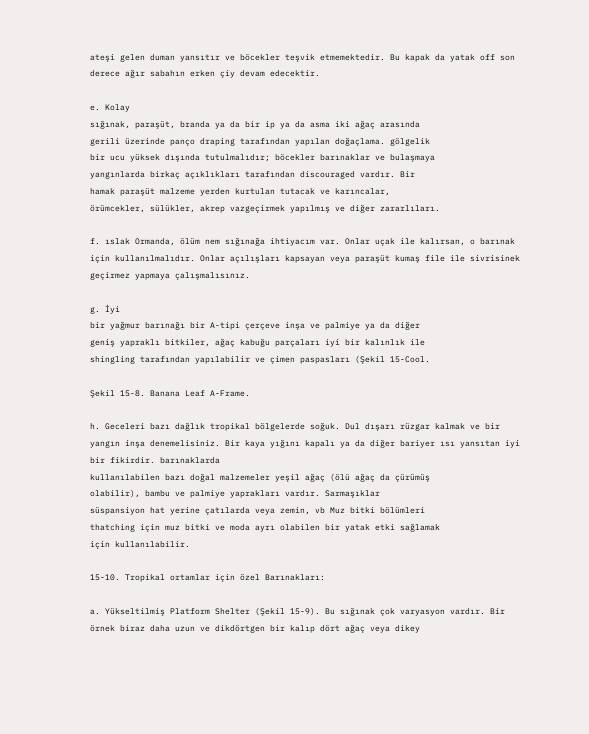ateşi gelen duman yansıtır ve böcekler teşvik etmemektedir. Bu kapak da yatak off son derece ağır sabahın erken çiy devam edecektir.

e. Kolay
sığınak, paraşüt, branda ya da bir ip ya da asma iki ağaç arasında
gerili üzerinde panço draping tarafından yapılan doğaçlama. gölgelik
bir ucu yüksek dışında tutulmalıdır; böcekler barınaklar ve bulaşmaya
yangınlarda birkaç açıklıkları tarafından discouraged vardır. Bir
hamak paraşüt malzeme yerden kurtulan tutacak ve karıncalar,
örümcekler, sülükler, akrep vazgeçirmek yapılmış ve diğer zararlıları.

f. ıslak Ormanda, ölüm nem sığınağa ihtiyacım var. Onlar uçak ile kalırsan, o barınak için kullanılmalıdır. Onlar açılışları kapsayan veya paraşüt kumaş file ile sivrisinek geçirmez yapmaya çalışmalısınız.

g. İyi
bir yağmur barınağı bir A-tipi çerçeve inşa ve palmiye ya da diğer
geniş yapraklı bitkiler, ağaç kabuğu parçaları iyi bir kalınlık ile
shingling tarafından yapılabilir ve çimen paspasları (Şekil 15-Cool.

Şekil 15-8. Banana Leaf A-Frame.

h. Geceleri bazı dağlık tropikal bölgelerde soğuk. Dul dışarı rüzgar kalmak ve bir yangın inşa denemelisiniz. Bir kaya yığını kapalı ya da diğer bariyer ısı yansıtan iyi bir fikirdir. barınaklarda
kullanılabilen bazı doğal malzemeler yeşil ağaç (ölü ağaç da çürümüş
olabilir), bambu ve palmiye yaprakları vardır. Sarmaşıklar
süspansiyon hat yerine çatılarda veya zemin, vb Muz bitki bölümleri
thatching için muz bitki ve moda ayrı olabilen bir yatak etki sağlamak
için kullanılabilir.

15-10. Tropikal ortamlar için özel Barınakları:

a. Yükseltilmiş Platform Shelter (Şekil 15-9). Bu sığınak çok varyasyon vardır. Bir
örnek biraz daha uzun ve dikdörtgen bir kalıp dört ağaç veya dikey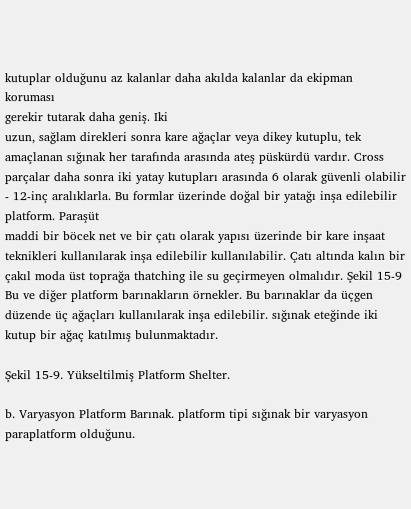kutuplar olduğunu az kalanlar daha akılda kalanlar da ekipman koruması
gerekir tutarak daha geniş. Iki
uzun, sağlam direkleri sonra kare ağaçlar veya dikey kutuplu, tek
amaçlanan sığınak her tarafında arasında ateş püskürdü vardır. Cross parçalar daha sonra iki yatay kutupları arasında 6 olarak güvenli olabilir - 12-inç aralıklarla. Bu formlar üzerinde doğal bir yatağı inşa edilebilir platform. Paraşüt
maddi bir böcek net ve bir çatı olarak yapısı üzerinde bir kare inşaat
teknikleri kullanılarak inşa edilebilir kullanılabilir. Çatı altında kalın bir çakıl moda üst toprağa thatching ile su geçirmeyen olmalıdır. Şekil 15-9 Bu ve diğer platform barınakların örnekler. Bu barınaklar da üçgen düzende üç ağaçları kullanılarak inşa edilebilir. sığınak eteğinde iki kutup bir ağaç katılmış bulunmaktadır.

Şekil 15-9. Yükseltilmiş Platform Shelter.

b. Varyasyon Platform Barınak. platform tipi sığınak bir varyasyon paraplatform olduğunu.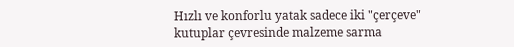Hızlı ve konforlu yatak sadece iki "çerçeve" kutuplar çevresinde malzeme sarma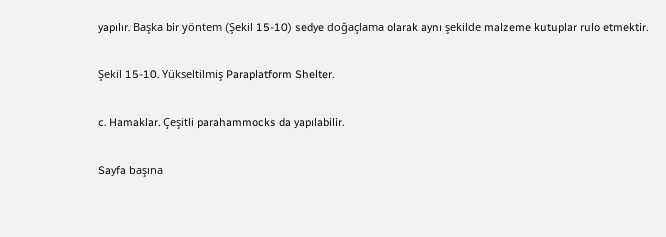yapılır. Başka bir yöntem (Şekil 15-10) sedye doğaçlama olarak aynı şekilde malzeme kutuplar rulo etmektir.

Şekil 15-10. Yükseltilmiş Paraplatform Shelter.

c. Hamaklar. Çeşitli parahammocks da yapılabilir.

Sayfa başına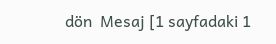dön  Mesaj [1 sayfadaki 1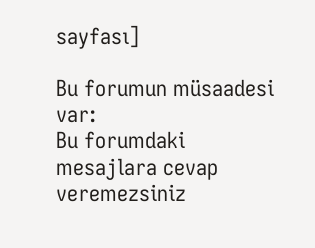sayfası]

Bu forumun müsaadesi var:
Bu forumdaki mesajlara cevap veremezsiniz